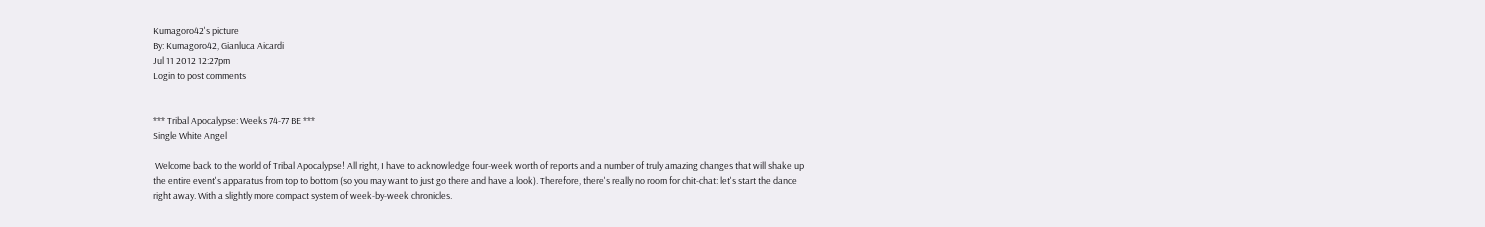Kumagoro42's picture
By: Kumagoro42, Gianluca Aicardi
Jul 11 2012 12:27pm
Login to post comments


*** Tribal Apocalypse: Weeks 74-77 BE ***
Single White Angel

 Welcome back to the world of Tribal Apocalypse! All right, I have to acknowledge four-week worth of reports and a number of truly amazing changes that will shake up the entire event's apparatus from top to bottom (so you may want to just go there and have a look). Therefore, there's really no room for chit-chat: let's start the dance right away. With a slightly more compact system of week-by-week chronicles.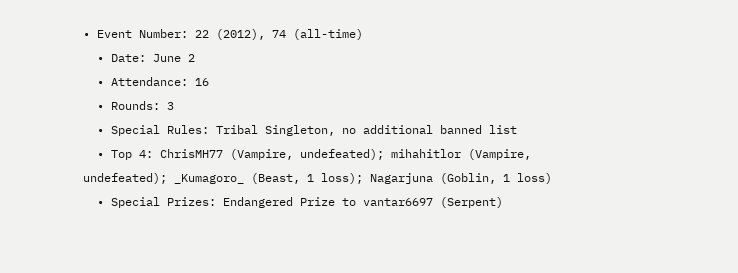• Event Number: 22 (2012), 74 (all-time)
  • Date: June 2
  • Attendance: 16
  • Rounds: 3
  • Special Rules: Tribal Singleton, no additional banned list
  • Top 4: ChrisMH77 (Vampire, undefeated); mihahitlor (Vampire, undefeated); _Kumagoro_ (Beast, 1 loss); Nagarjuna (Goblin, 1 loss)
  • Special Prizes: Endangered Prize to vantar6697 (Serpent)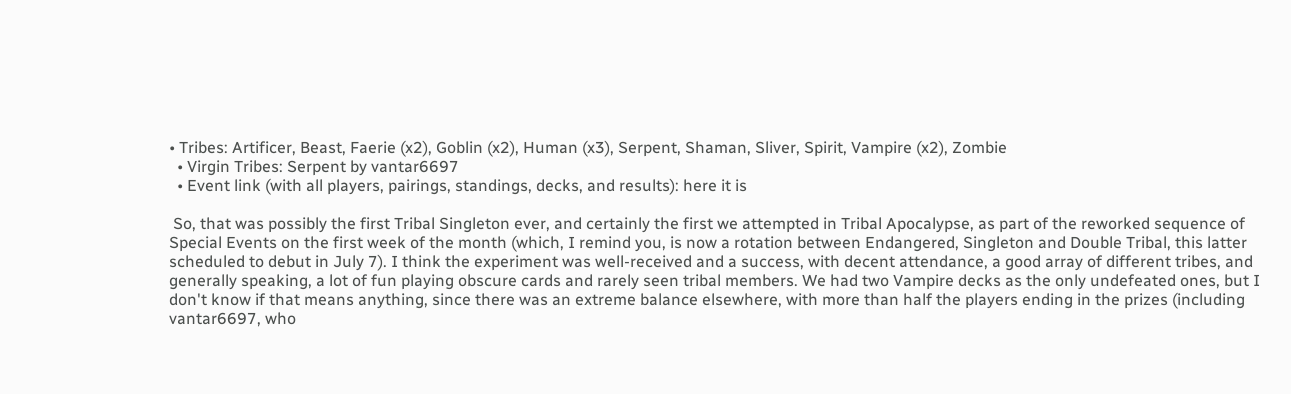• Tribes: Artificer, Beast, Faerie (x2), Goblin (x2), Human (x3), Serpent, Shaman, Sliver, Spirit, Vampire (x2), Zombie
  • Virgin Tribes: Serpent by vantar6697
  • Event link (with all players, pairings, standings, decks, and results): here it is

 So, that was possibly the first Tribal Singleton ever, and certainly the first we attempted in Tribal Apocalypse, as part of the reworked sequence of Special Events on the first week of the month (which, I remind you, is now a rotation between Endangered, Singleton and Double Tribal, this latter scheduled to debut in July 7). I think the experiment was well-received and a success, with decent attendance, a good array of different tribes, and generally speaking, a lot of fun playing obscure cards and rarely seen tribal members. We had two Vampire decks as the only undefeated ones, but I don't know if that means anything, since there was an extreme balance elsewhere, with more than half the players ending in the prizes (including vantar6697, who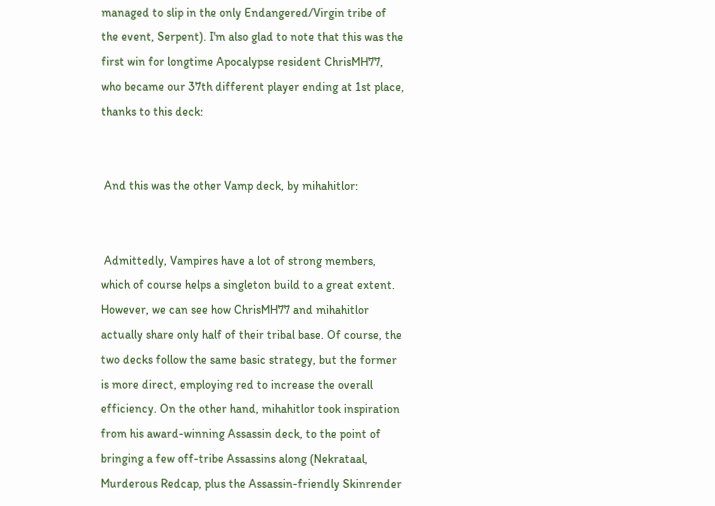managed to slip in the only Endangered/Virgin tribe of the event, Serpent). I'm also glad to note that this was the first win for longtime Apocalypse resident ChrisMH77, who became our 37th different player ending at 1st place, thanks to this deck:


 And this was the other Vamp deck, by mihahitlor:


 Admittedly, Vampires have a lot of strong members, which of course helps a singleton build to a great extent. However, we can see how ChrisMH77 and mihahitlor actually share only half of their tribal base. Of course, the two decks follow the same basic strategy, but the former is more direct, employing red to increase the overall efficiency. On the other hand, mihahitlor took inspiration from his award-winning Assassin deck, to the point of bringing a few off-tribe Assassins along (Nekrataal, Murderous Redcap, plus the Assassin-friendly Skinrender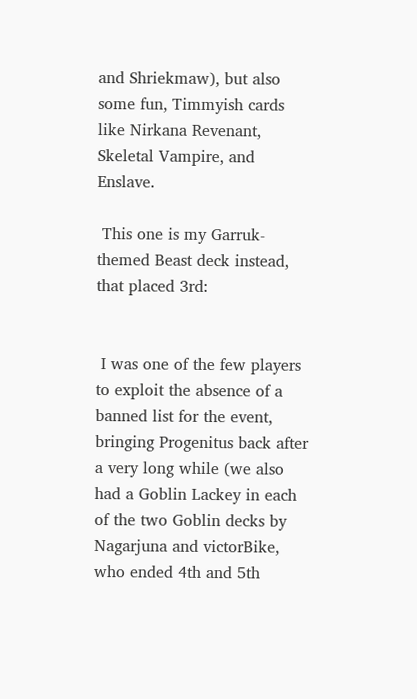and Shriekmaw), but also some fun, Timmyish cards like Nirkana Revenant, Skeletal Vampire, and Enslave.

 This one is my Garruk-themed Beast deck instead, that placed 3rd:


 I was one of the few players to exploit the absence of a banned list for the event, bringing Progenitus back after a very long while (we also had a Goblin Lackey in each of the two Goblin decks by Nagarjuna and victorBike, who ended 4th and 5th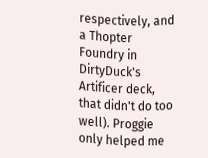respectively, and a Thopter Foundry in DirtyDuck's Artificer deck, that didn't do too well). Proggie only helped me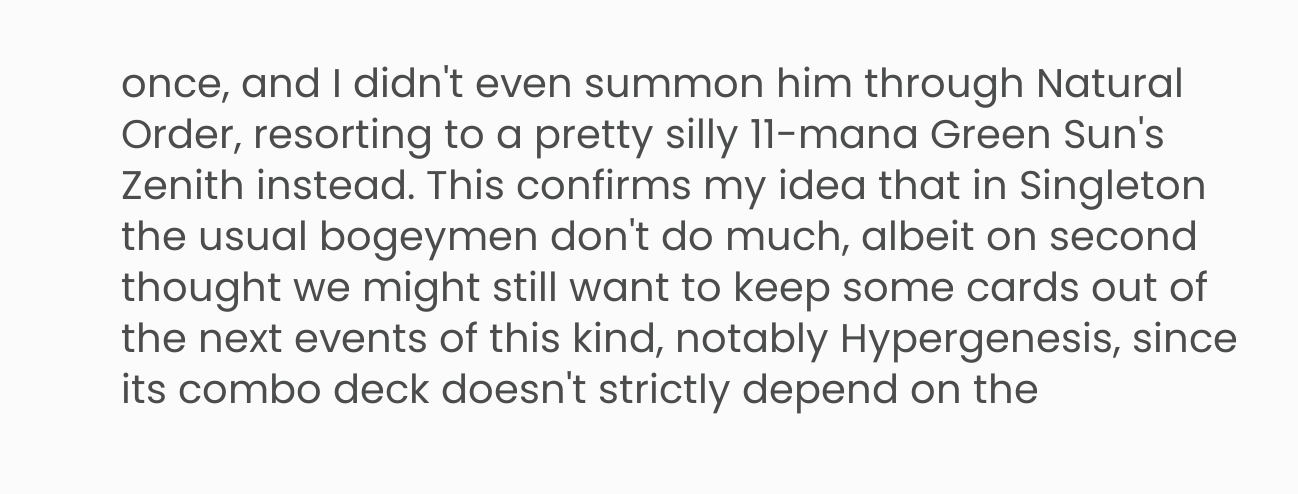once, and I didn't even summon him through Natural Order, resorting to a pretty silly 11-mana Green Sun's Zenith instead. This confirms my idea that in Singleton the usual bogeymen don't do much, albeit on second thought we might still want to keep some cards out of the next events of this kind, notably Hypergenesis, since its combo deck doesn't strictly depend on the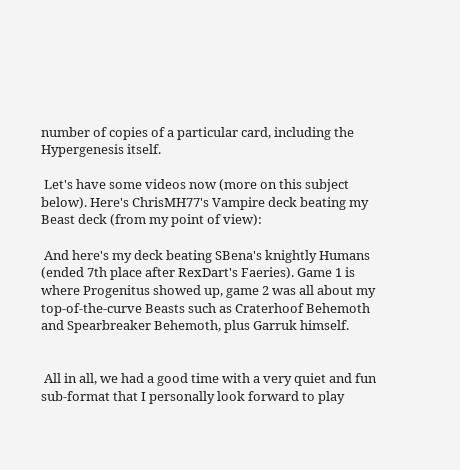number of copies of a particular card, including the Hypergenesis itself.

 Let's have some videos now (more on this subject below). Here's ChrisMH77's Vampire deck beating my Beast deck (from my point of view):

 And here's my deck beating SBena's knightly Humans (ended 7th place after RexDart's Faeries). Game 1 is where Progenitus showed up, game 2 was all about my top-of-the-curve Beasts such as Craterhoof Behemoth and Spearbreaker Behemoth, plus Garruk himself.


 All in all, we had a good time with a very quiet and fun sub-format that I personally look forward to play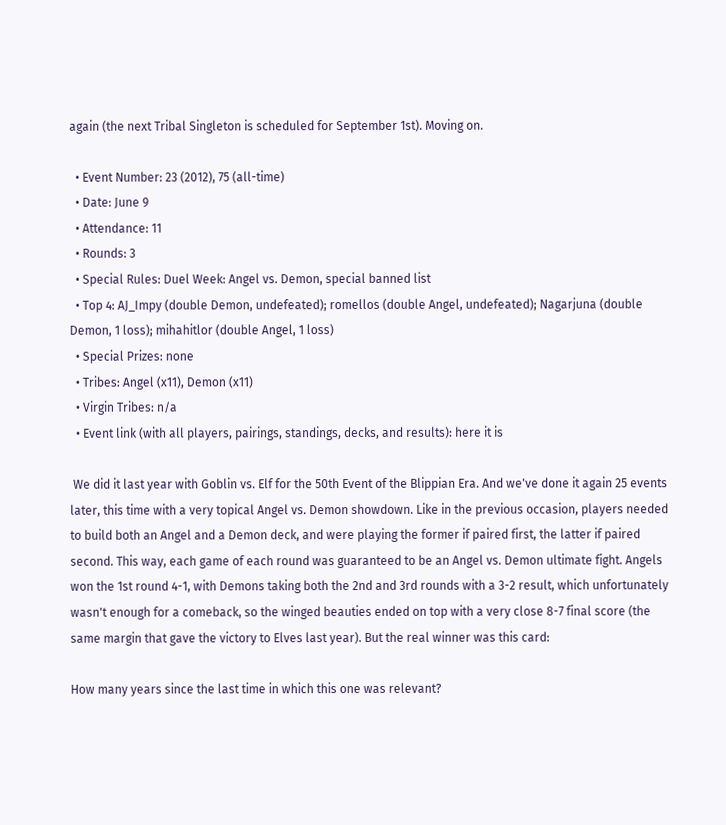again (the next Tribal Singleton is scheduled for September 1st). Moving on.

  • Event Number: 23 (2012), 75 (all-time)
  • Date: June 9
  • Attendance: 11
  • Rounds: 3
  • Special Rules: Duel Week: Angel vs. Demon, special banned list
  • Top 4: AJ_Impy (double Demon, undefeated); romellos (double Angel, undefeated); Nagarjuna (double Demon, 1 loss); mihahitlor (double Angel, 1 loss)
  • Special Prizes: none
  • Tribes: Angel (x11), Demon (x11)
  • Virgin Tribes: n/a
  • Event link (with all players, pairings, standings, decks, and results): here it is

 We did it last year with Goblin vs. Elf for the 50th Event of the Blippian Era. And we've done it again 25 events later, this time with a very topical Angel vs. Demon showdown. Like in the previous occasion, players needed to build both an Angel and a Demon deck, and were playing the former if paired first, the latter if paired second. This way, each game of each round was guaranteed to be an Angel vs. Demon ultimate fight. Angels won the 1st round 4-1, with Demons taking both the 2nd and 3rd rounds with a 3-2 result, which unfortunately wasn't enough for a comeback, so the winged beauties ended on top with a very close 8-7 final score (the same margin that gave the victory to Elves last year). But the real winner was this card:

How many years since the last time in which this one was relevant?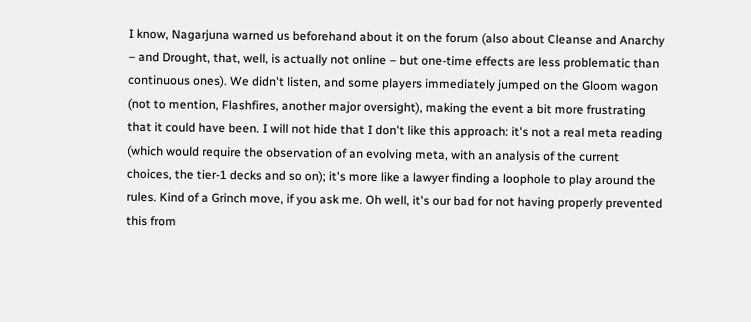I know, Nagarjuna warned us beforehand about it on the forum (also about Cleanse and Anarchy – and Drought, that, well, is actually not online – but one-time effects are less problematic than continuous ones). We didn't listen, and some players immediately jumped on the Gloom wagon (not to mention, Flashfires, another major oversight), making the event a bit more frustrating that it could have been. I will not hide that I don't like this approach: it's not a real meta reading (which would require the observation of an evolving meta, with an analysis of the current choices, the tier-1 decks and so on); it's more like a lawyer finding a loophole to play around the rules. Kind of a Grinch move, if you ask me. Oh well, it's our bad for not having properly prevented this from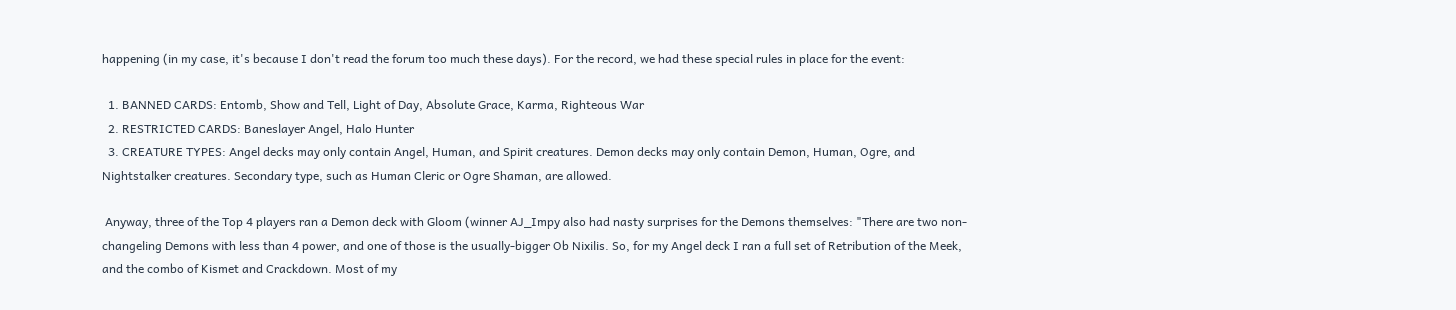happening (in my case, it's because I don't read the forum too much these days). For the record, we had these special rules in place for the event:

  1. BANNED CARDS: Entomb, Show and Tell, Light of Day, Absolute Grace, Karma, Righteous War
  2. RESTRICTED CARDS: Baneslayer Angel, Halo Hunter
  3. CREATURE TYPES: Angel decks may only contain Angel, Human, and Spirit creatures. Demon decks may only contain Demon, Human, Ogre, and Nightstalker creatures. Secondary type, such as Human Cleric or Ogre Shaman, are allowed.

 Anyway, three of the Top 4 players ran a Demon deck with Gloom (winner AJ_Impy also had nasty surprises for the Demons themselves: "There are two non-changeling Demons with less than 4 power, and one of those is the usually-bigger Ob Nixilis. So, for my Angel deck I ran a full set of Retribution of the Meek, and the combo of Kismet and Crackdown. Most of my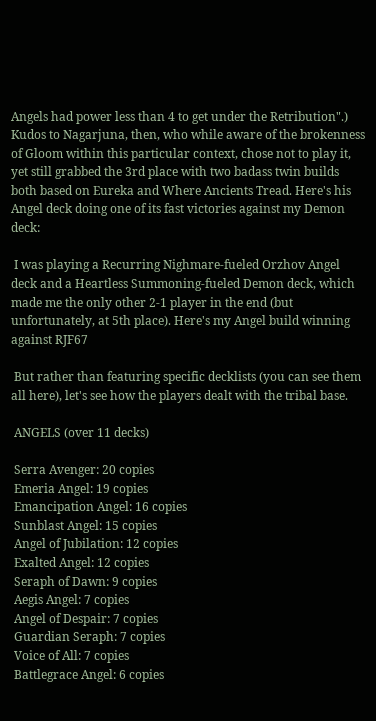Angels had power less than 4 to get under the Retribution".) Kudos to Nagarjuna, then, who while aware of the brokenness of Gloom within this particular context, chose not to play it, yet still grabbed the 3rd place with two badass twin builds both based on Eureka and Where Ancients Tread. Here's his Angel deck doing one of its fast victories against my Demon deck:

 I was playing a Recurring Nighmare-fueled Orzhov Angel deck and a Heartless Summoning-fueled Demon deck, which made me the only other 2-1 player in the end (but unfortunately, at 5th place). Here's my Angel build winning against RJF67

 But rather than featuring specific decklists (you can see them all here), let's see how the players dealt with the tribal base.

 ANGELS (over 11 decks)

 Serra Avenger: 20 copies
 Emeria Angel: 19 copies
 Emancipation Angel: 16 copies
 Sunblast Angel: 15 copies
 Angel of Jubilation: 12 copies
 Exalted Angel: 12 copies
 Seraph of Dawn: 9 copies
 Aegis Angel: 7 copies
 Angel of Despair: 7 copies
 Guardian Seraph: 7 copies
 Voice of All: 7 copies
 Battlegrace Angel: 6 copies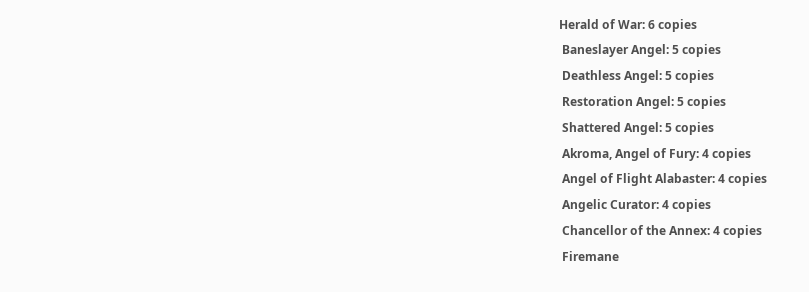Herald of War: 6 copies
 Baneslayer Angel: 5 copies
 Deathless Angel: 5 copies
 Restoration Angel: 5 copies
 Shattered Angel: 5 copies
 Akroma, Angel of Fury: 4 copies
 Angel of Flight Alabaster: 4 copies
 Angelic Curator: 4 copies
 Chancellor of the Annex: 4 copies
 Firemane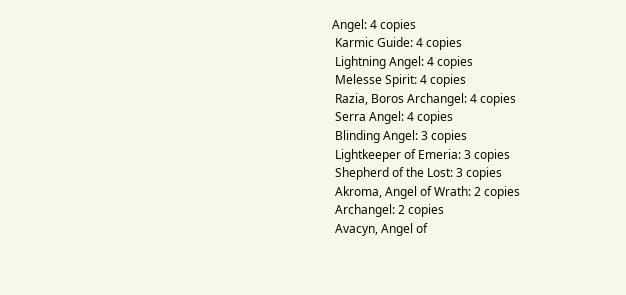Angel: 4 copies
 Karmic Guide: 4 copies
 Lightning Angel: 4 copies
 Melesse Spirit: 4 copies
 Razia, Boros Archangel: 4 copies
 Serra Angel: 4 copies
 Blinding Angel: 3 copies
 Lightkeeper of Emeria: 3 copies
 Shepherd of the Lost: 3 copies
 Akroma, Angel of Wrath: 2 copies
 Archangel: 2 copies
 Avacyn, Angel of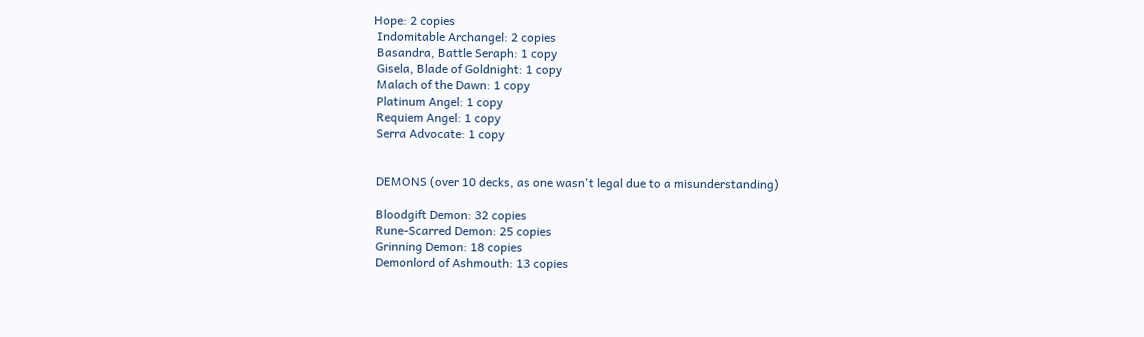Hope: 2 copies
 Indomitable Archangel: 2 copies
 Basandra, Battle Seraph: 1 copy
 Gisela, Blade of Goldnight: 1 copy
 Malach of the Dawn: 1 copy
 Platinum Angel: 1 copy
 Requiem Angel: 1 copy
 Serra Advocate: 1 copy


 DEMONS (over 10 decks, as one wasn't legal due to a misunderstanding)

 Bloodgift Demon: 32 copies
 Rune-Scarred Demon: 25 copies
 Grinning Demon: 18 copies
 Demonlord of Ashmouth: 13 copies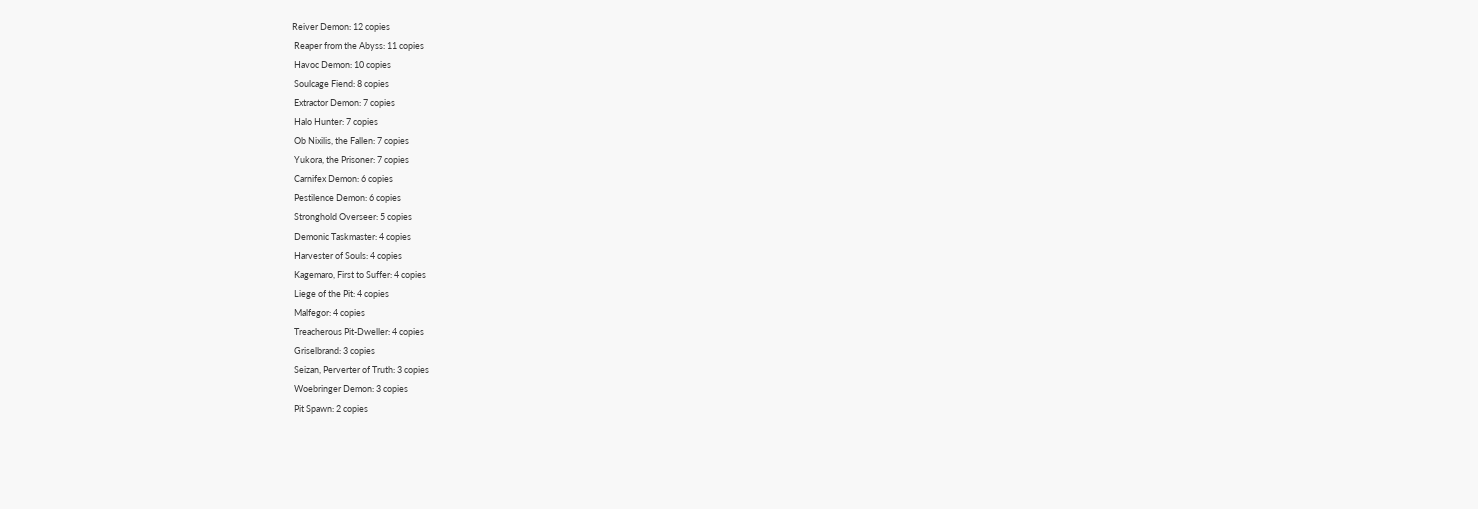Reiver Demon: 12 copies
 Reaper from the Abyss: 11 copies
 Havoc Demon: 10 copies
 Soulcage Fiend: 8 copies
 Extractor Demon: 7 copies
 Halo Hunter: 7 copies
 Ob Nixilis, the Fallen: 7 copies
 Yukora, the Prisoner: 7 copies
 Carnifex Demon: 6 copies
 Pestilence Demon: 6 copies
 Stronghold Overseer: 5 copies
 Demonic Taskmaster: 4 copies
 Harvester of Souls: 4 copies
 Kagemaro, First to Suffer: 4 copies
 Liege of the Pit: 4 copies
 Malfegor: 4 copies
 Treacherous Pit-Dweller: 4 copies
 Griselbrand: 3 copies
 Seizan, Perverter of Truth: 3 copies
 Woebringer Demon: 3 copies
 Pit Spawn: 2 copies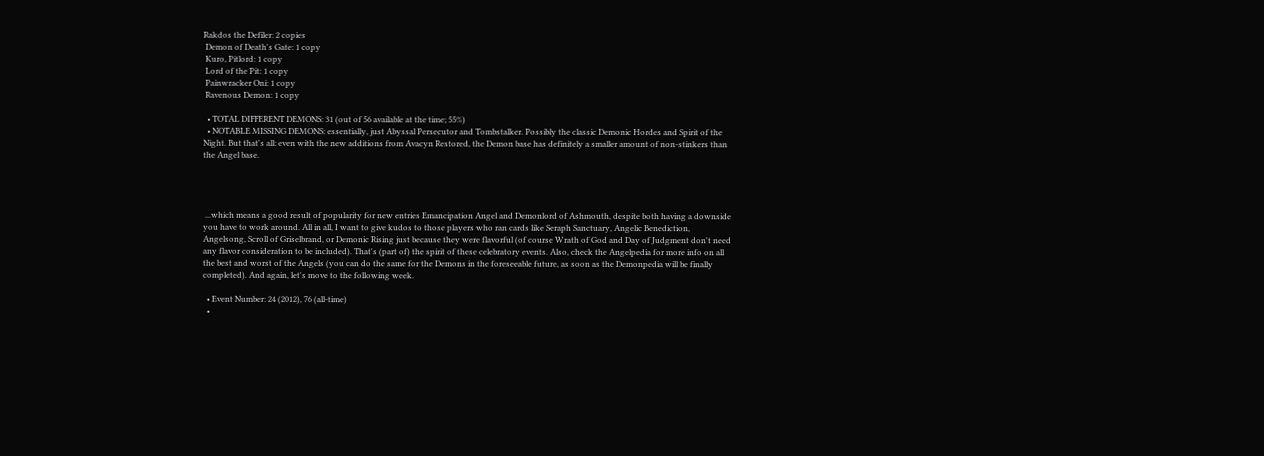Rakdos the Defiler: 2 copies
 Demon of Death's Gate: 1 copy
 Kuro, Pitlord: 1 copy
 Lord of the Pit: 1 copy
 Painwracker Oni: 1 copy
 Ravenous Demon: 1 copy

  • TOTAL DIFFERENT DEMONS: 31 (out of 56 available at the time; 55%)
  • NOTABLE MISSING DEMONS: essentially, just Abyssal Persecutor and Tombstalker. Possibly the classic Demonic Hordes and Spirit of the Night. But that's all: even with the new additions from Avacyn Restored, the Demon base has definitely a smaller amount of non-stinkers than the Angel base.




 ...which means a good result of popularity for new entries Emancipation Angel and Demonlord of Ashmouth, despite both having a downside you have to work around. All in all, I want to give kudos to those players who ran cards like Seraph Sanctuary, Angelic Benediction, Angelsong, Scroll of Griselbrand, or Demonic Rising just because they were flavorful (of course Wrath of God and Day of Judgment don't need any flavor consideration to be included). That's (part of) the spirit of these celebratory events. Also, check the Angelpedia for more info on all the best and worst of the Angels (you can do the same for the Demons in the foreseeable future, as soon as the Demonpedia will be finally completed). And again, let's move to the following week.

  • Event Number: 24 (2012), 76 (all-time)
  •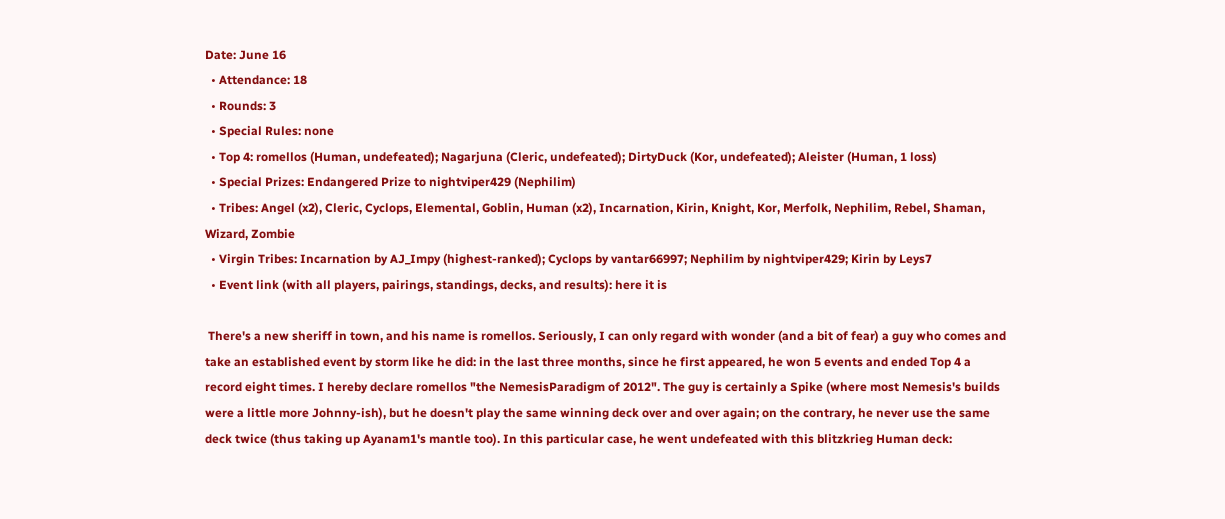Date: June 16
  • Attendance: 18
  • Rounds: 3
  • Special Rules: none
  • Top 4: romellos (Human, undefeated); Nagarjuna (Cleric, undefeated); DirtyDuck (Kor, undefeated); Aleister (Human, 1 loss)
  • Special Prizes: Endangered Prize to nightviper429 (Nephilim)
  • Tribes: Angel (x2), Cleric, Cyclops, Elemental, Goblin, Human (x2), Incarnation, Kirin, Knight, Kor, Merfolk, Nephilim, Rebel, Shaman, Wizard, Zombie
  • Virgin Tribes: Incarnation by AJ_Impy (highest-ranked); Cyclops by vantar66997; Nephilim by nightviper429; Kirin by Leys7
  • Event link (with all players, pairings, standings, decks, and results): here it is

 There's a new sheriff in town, and his name is romellos. Seriously, I can only regard with wonder (and a bit of fear) a guy who comes and take an established event by storm like he did: in the last three months, since he first appeared, he won 5 events and ended Top 4 a record eight times. I hereby declare romellos "the NemesisParadigm of 2012". The guy is certainly a Spike (where most Nemesis's builds were a little more Johnny-ish), but he doesn't play the same winning deck over and over again; on the contrary, he never use the same deck twice (thus taking up Ayanam1's mantle too). In this particular case, he went undefeated with this blitzkrieg Human deck: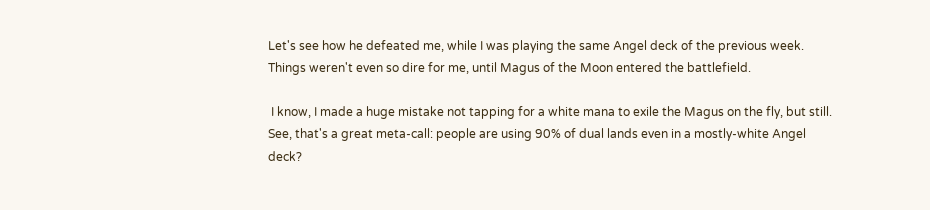Let's see how he defeated me, while I was playing the same Angel deck of the previous week. Things weren't even so dire for me, until Magus of the Moon entered the battlefield.

 I know, I made a huge mistake not tapping for a white mana to exile the Magus on the fly, but still. See, that's a great meta-call: people are using 90% of dual lands even in a mostly-white Angel deck?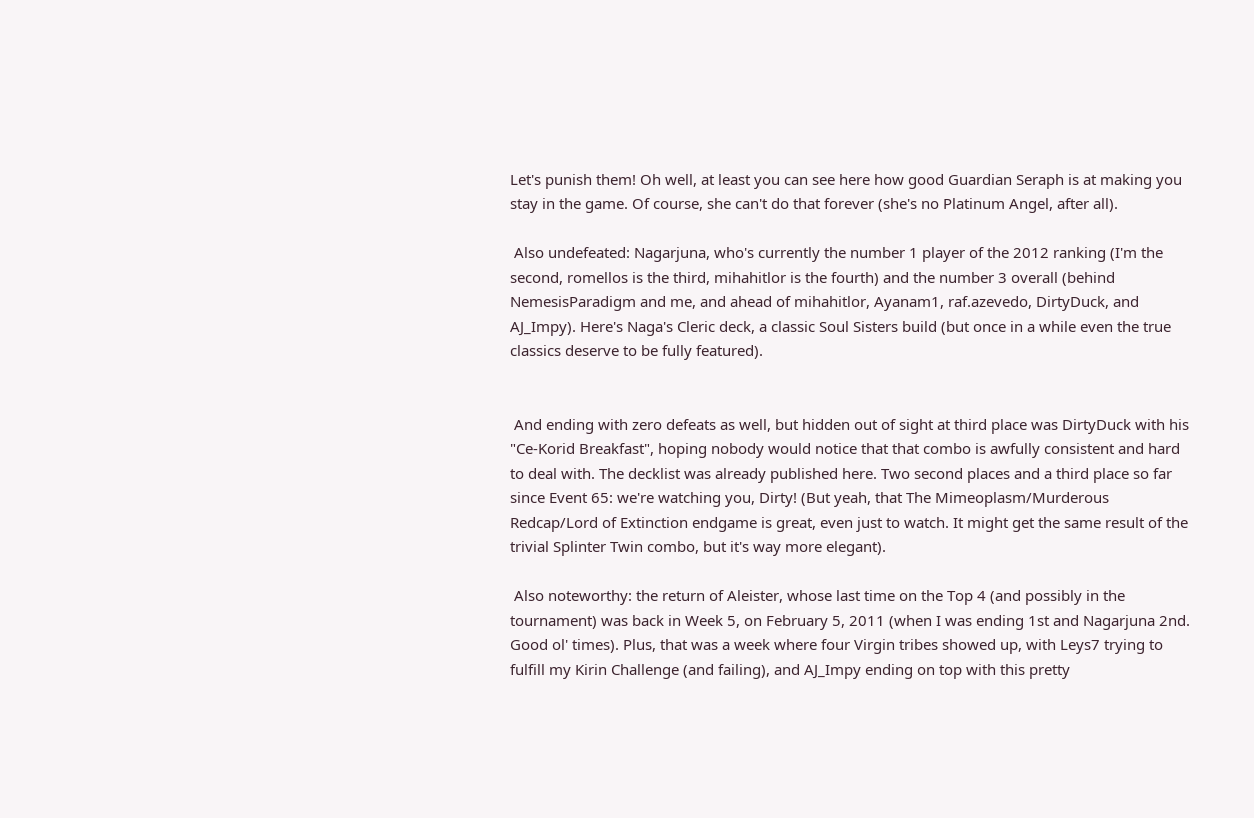Let's punish them! Oh well, at least you can see here how good Guardian Seraph is at making you stay in the game. Of course, she can't do that forever (she's no Platinum Angel, after all).

 Also undefeated: Nagarjuna, who's currently the number 1 player of the 2012 ranking (I'm the second, romellos is the third, mihahitlor is the fourth) and the number 3 overall (behind NemesisParadigm and me, and ahead of mihahitlor, Ayanam1, raf.azevedo, DirtyDuck, and AJ_Impy). Here's Naga's Cleric deck, a classic Soul Sisters build (but once in a while even the true classics deserve to be fully featured).


 And ending with zero defeats as well, but hidden out of sight at third place was DirtyDuck with his "Ce-Korid Breakfast", hoping nobody would notice that that combo is awfully consistent and hard to deal with. The decklist was already published here. Two second places and a third place so far since Event 65: we're watching you, Dirty! (But yeah, that The Mimeoplasm/Murderous Redcap/Lord of Extinction endgame is great, even just to watch. It might get the same result of the trivial Splinter Twin combo, but it's way more elegant).

 Also noteworthy: the return of Aleister, whose last time on the Top 4 (and possibly in the tournament) was back in Week 5, on February 5, 2011 (when I was ending 1st and Nagarjuna 2nd. Good ol' times). Plus, that was a week where four Virgin tribes showed up, with Leys7 trying to fulfill my Kirin Challenge (and failing), and AJ_Impy ending on top with this pretty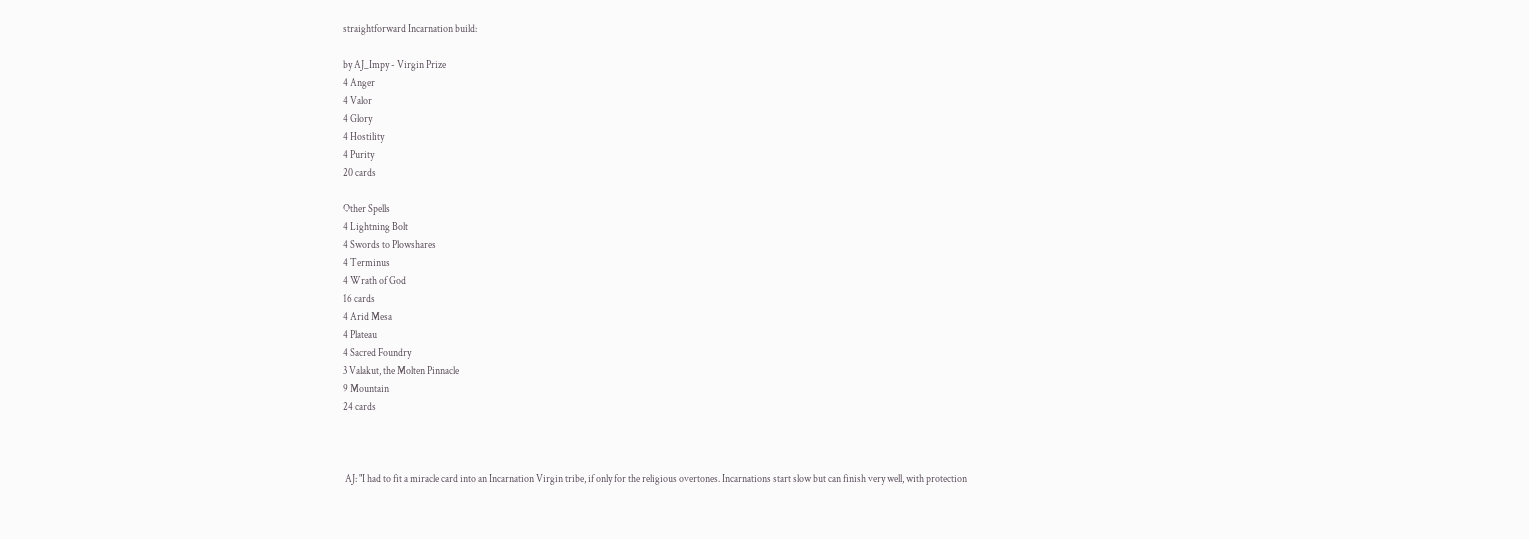straightforward Incarnation build:

by AJ_Impy - Virgin Prize
4 Anger
4 Valor
4 Glory
4 Hostility
4 Purity
20 cards

Other Spells
4 Lightning Bolt
4 Swords to Plowshares
4 Terminus
4 Wrath of God
16 cards
4 Arid Mesa
4 Plateau
4 Sacred Foundry
3 Valakut, the Molten Pinnacle
9 Mountain
24 cards



 AJ: "I had to fit a miracle card into an Incarnation Virgin tribe, if only for the religious overtones. Incarnations start slow but can finish very well, with protection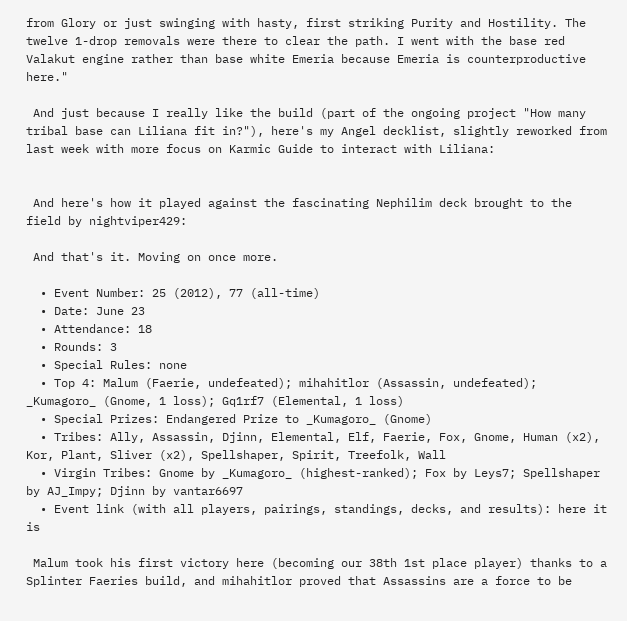from Glory or just swinging with hasty, first striking Purity and Hostility. The twelve 1-drop removals were there to clear the path. I went with the base red Valakut engine rather than base white Emeria because Emeria is counterproductive here."

 And just because I really like the build (part of the ongoing project "How many tribal base can Liliana fit in?"), here's my Angel decklist, slightly reworked from last week with more focus on Karmic Guide to interact with Liliana:


 And here's how it played against the fascinating Nephilim deck brought to the field by nightviper429:

 And that's it. Moving on once more.

  • Event Number: 25 (2012), 77 (all-time)
  • Date: June 23
  • Attendance: 18
  • Rounds: 3
  • Special Rules: none
  • Top 4: Malum (Faerie, undefeated); mihahitlor (Assassin, undefeated); _Kumagoro_ (Gnome, 1 loss); Gq1rf7 (Elemental, 1 loss)
  • Special Prizes: Endangered Prize to _Kumagoro_ (Gnome)
  • Tribes: Ally, Assassin, Djinn, Elemental, Elf, Faerie, Fox, Gnome, Human (x2), Kor, Plant, Sliver (x2), Spellshaper, Spirit, Treefolk, Wall
  • Virgin Tribes: Gnome by _Kumagoro_ (highest-ranked); Fox by Leys7; Spellshaper by AJ_Impy; Djinn by vantar6697
  • Event link (with all players, pairings, standings, decks, and results): here it is

 Malum took his first victory here (becoming our 38th 1st place player) thanks to a Splinter Faeries build, and mihahitlor proved that Assassins are a force to be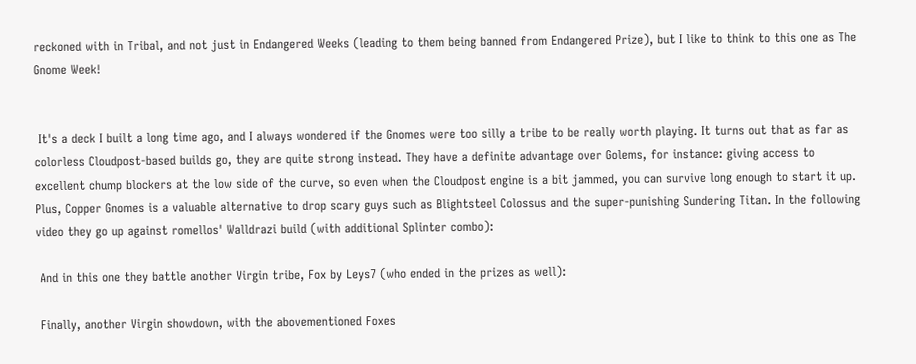reckoned with in Tribal, and not just in Endangered Weeks (leading to them being banned from Endangered Prize), but I like to think to this one as The Gnome Week!


 It's a deck I built a long time ago, and I always wondered if the Gnomes were too silly a tribe to be really worth playing. It turns out that as far as colorless Cloudpost-based builds go, they are quite strong instead. They have a definite advantage over Golems, for instance: giving access to excellent chump blockers at the low side of the curve, so even when the Cloudpost engine is a bit jammed, you can survive long enough to start it up. Plus, Copper Gnomes is a valuable alternative to drop scary guys such as Blightsteel Colossus and the super-punishing Sundering Titan. In the following video they go up against romellos' Walldrazi build (with additional Splinter combo):

 And in this one they battle another Virgin tribe, Fox by Leys7 (who ended in the prizes as well):

 Finally, another Virgin showdown, with the abovementioned Foxes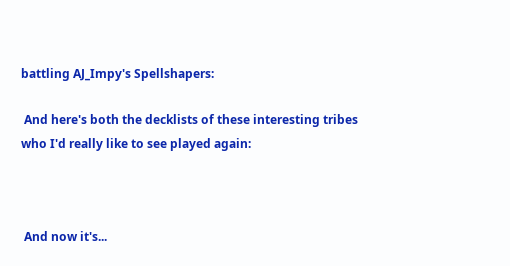battling AJ_Impy's Spellshapers:

 And here's both the decklists of these interesting tribes who I'd really like to see played again:



 And now it's...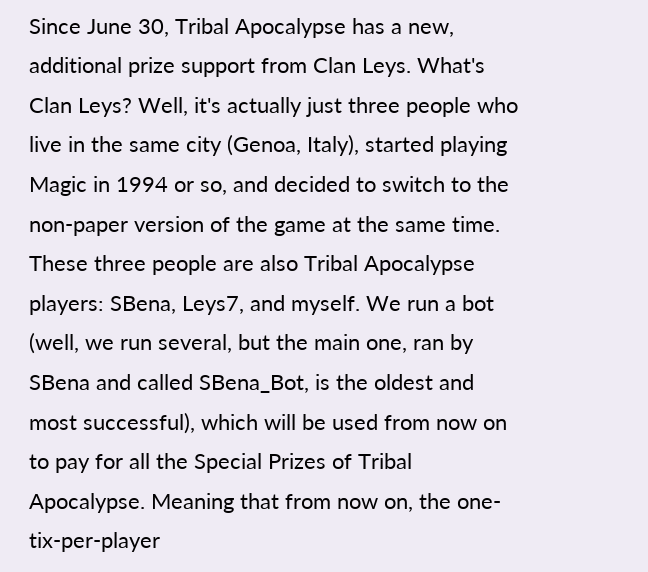Since June 30, Tribal Apocalypse has a new, additional prize support from Clan Leys. What's Clan Leys? Well, it's actually just three people who live in the same city (Genoa, Italy), started playing Magic in 1994 or so, and decided to switch to the non-paper version of the game at the same time. These three people are also Tribal Apocalypse players: SBena, Leys7, and myself. We run a bot (well, we run several, but the main one, ran by SBena and called SBena_Bot, is the oldest and most successful), which will be used from now on to pay for all the Special Prizes of Tribal Apocalypse. Meaning that from now on, the one-tix-per-player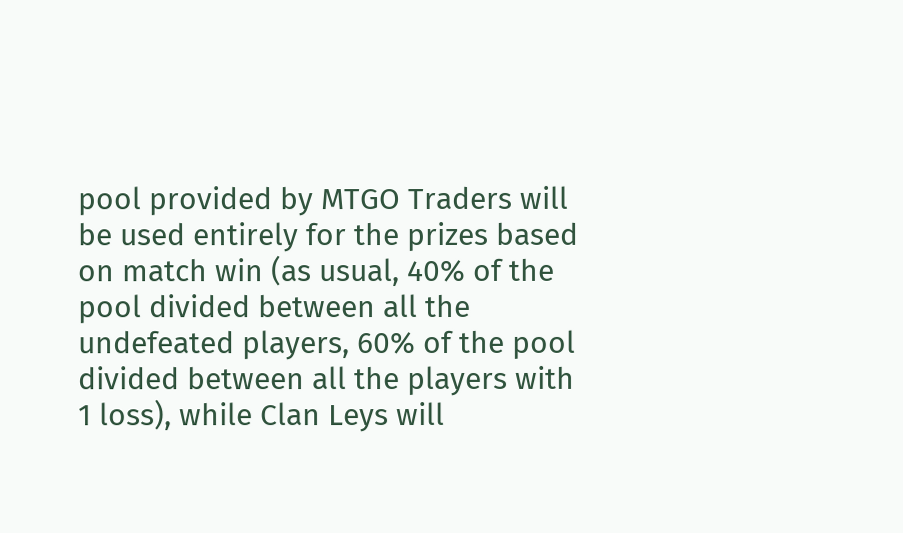pool provided by MTGO Traders will be used entirely for the prizes based on match win (as usual, 40% of the pool divided between all the undefeated players, 60% of the pool divided between all the players with 1 loss), while Clan Leys will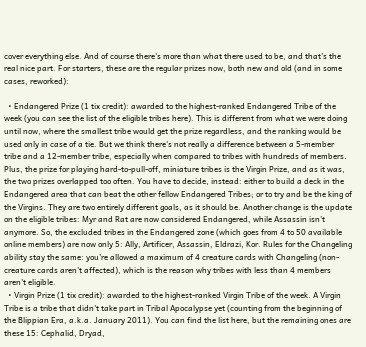cover everything else. And of course there's more than what there used to be, and that's the real nice part. For starters, these are the regular prizes now, both new and old (and in some cases, reworked):

  • Endangered Prize (1 tix credit): awarded to the highest-ranked Endangered Tribe of the week (you can see the list of the eligible tribes here). This is different from what we were doing until now, where the smallest tribe would get the prize regardless, and the ranking would be used only in case of a tie. But we think there's not really a difference between a 5-member tribe and a 12-member tribe, especially when compared to tribes with hundreds of members. Plus, the prize for playing hard-to-pull-off, miniature tribes is the Virgin Prize, and as it was, the two prizes overlapped too often. You have to decide, instead: either to build a deck in the Endangered area that can beat the other fellow Endangered Tribes; or to try and be the king of the Virgins. They are two entirely different goals, as it should be. Another change is the update on the eligible tribes: Myr and Rat are now considered Endangered, while Assassin isn't anymore. So, the excluded tribes in the Endangered zone (which goes from 4 to 50 available online members) are now only 5: Ally, Artificer, Assassin, Eldrazi, Kor. Rules for the Changeling ability stay the same: you're allowed a maximum of 4 creature cards with Changeling (non-creature cards aren't affected), which is the reason why tribes with less than 4 members aren't eligible.
  • Virgin Prize (1 tix credit): awarded to the highest-ranked Virgin Tribe of the week. A Virgin Tribe is a tribe that didn't take part in Tribal Apocalypse yet (counting from the beginning of the Blippian Era, a.k.a. January 2011). You can find the list here, but the remaining ones are these 15: Cephalid, Dryad,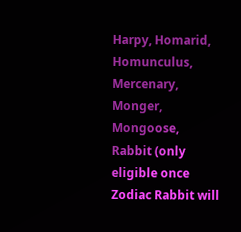Harpy, Homarid, Homunculus, Mercenary, Monger, Mongoose, Rabbit (only eligible once Zodiac Rabbit will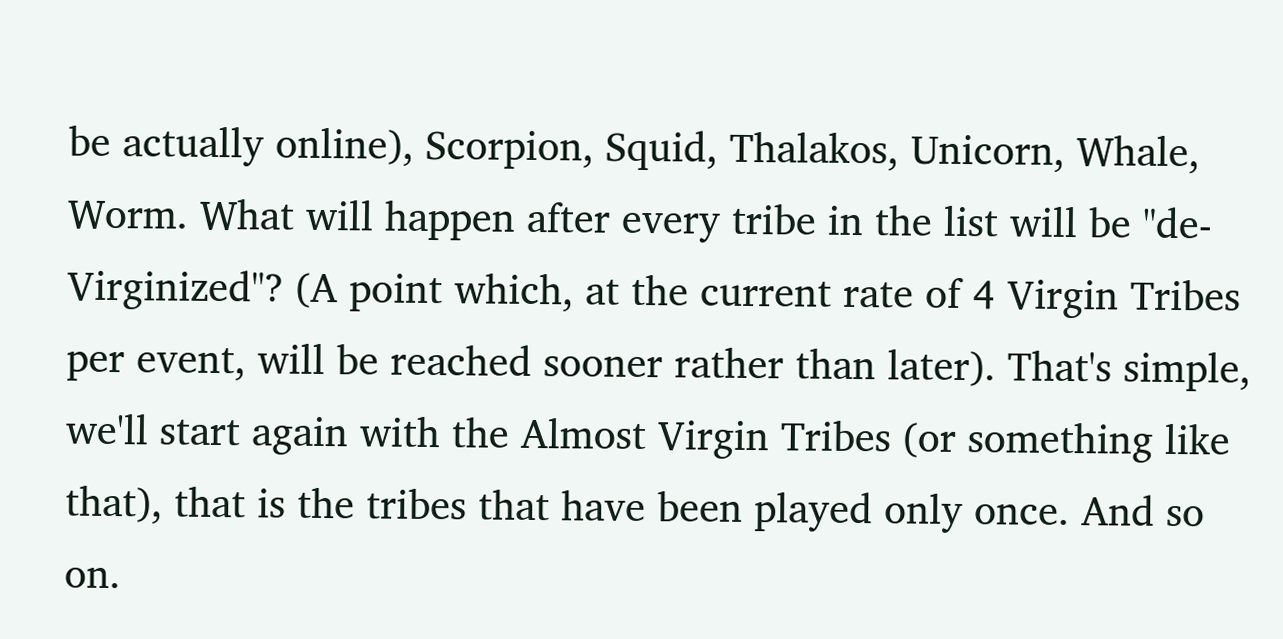be actually online), Scorpion, Squid, Thalakos, Unicorn, Whale, Worm. What will happen after every tribe in the list will be "de-Virginized"? (A point which, at the current rate of 4 Virgin Tribes per event, will be reached sooner rather than later). That's simple, we'll start again with the Almost Virgin Tribes (or something like that), that is the tribes that have been played only once. And so on.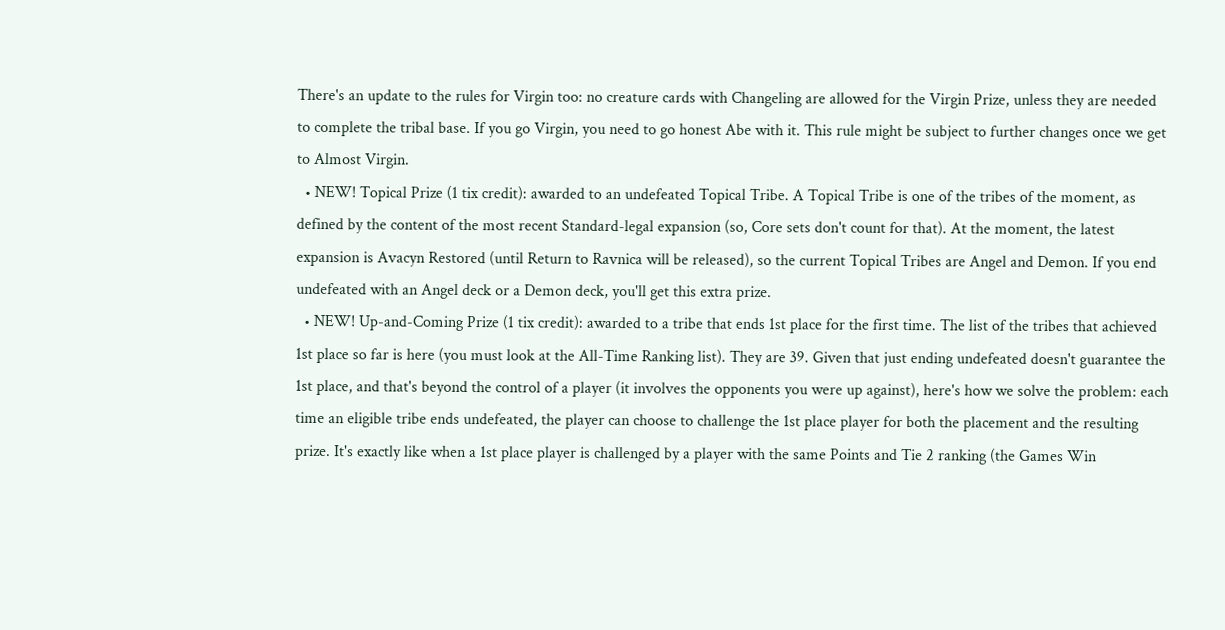There's an update to the rules for Virgin too: no creature cards with Changeling are allowed for the Virgin Prize, unless they are needed to complete the tribal base. If you go Virgin, you need to go honest Abe with it. This rule might be subject to further changes once we get to Almost Virgin.
  • NEW! Topical Prize (1 tix credit): awarded to an undefeated Topical Tribe. A Topical Tribe is one of the tribes of the moment, as defined by the content of the most recent Standard-legal expansion (so, Core sets don't count for that). At the moment, the latest expansion is Avacyn Restored (until Return to Ravnica will be released), so the current Topical Tribes are Angel and Demon. If you end undefeated with an Angel deck or a Demon deck, you'll get this extra prize.
  • NEW! Up-and-Coming Prize (1 tix credit): awarded to a tribe that ends 1st place for the first time. The list of the tribes that achieved 1st place so far is here (you must look at the All-Time Ranking list). They are 39. Given that just ending undefeated doesn't guarantee the 1st place, and that's beyond the control of a player (it involves the opponents you were up against), here's how we solve the problem: each time an eligible tribe ends undefeated, the player can choose to challenge the 1st place player for both the placement and the resulting prize. It's exactly like when a 1st place player is challenged by a player with the same Points and Tie 2 ranking (the Games Win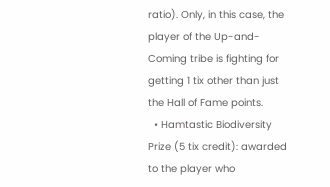ratio). Only, in this case, the player of the Up-and-Coming tribe is fighting for getting 1 tix other than just the Hall of Fame points.
  • Hamtastic Biodiversity Prize (5 tix credit): awarded to the player who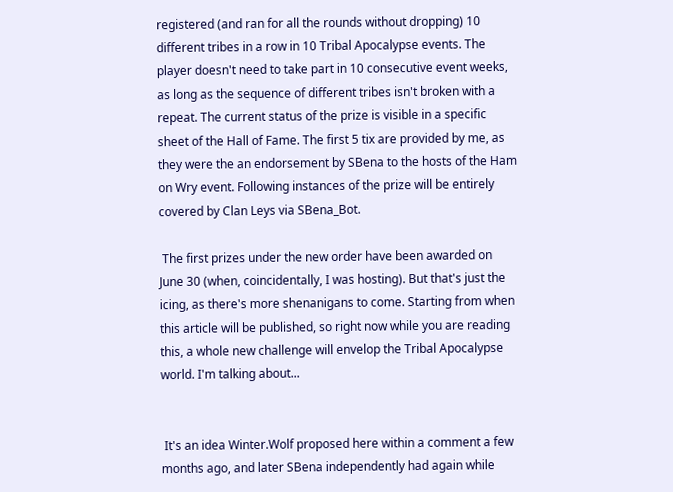registered (and ran for all the rounds without dropping) 10 different tribes in a row in 10 Tribal Apocalypse events. The player doesn't need to take part in 10 consecutive event weeks, as long as the sequence of different tribes isn't broken with a repeat. The current status of the prize is visible in a specific sheet of the Hall of Fame. The first 5 tix are provided by me, as they were the an endorsement by SBena to the hosts of the Ham on Wry event. Following instances of the prize will be entirely covered by Clan Leys via SBena_Bot.

 The first prizes under the new order have been awarded on June 30 (when, coincidentally, I was hosting). But that's just the icing, as there's more shenanigans to come. Starting from when this article will be published, so right now while you are reading this, a whole new challenge will envelop the Tribal Apocalypse world. I'm talking about...


 It's an idea Winter.Wolf proposed here within a comment a few months ago, and later SBena independently had again while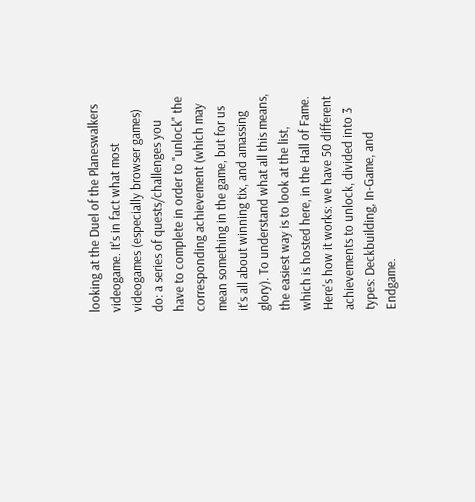looking at the Duel of the Planeswalkers videogame. It's in fact what most videogames (especially browser games) do: a series of quests/challenges you have to complete in order to "unlock" the corresponding achievement (which may mean something in the game, but for us it's all about winning tix, and amassing glory). To understand what all this means, the easiest way is to look at the list, which is hosted here, in the Hall of Fame. Here's how it works: we have 50 different achievements to unlock, divided into 3 types: Deckbuilding, In-Game, and Endgame.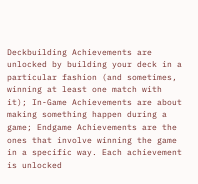Deckbuilding Achievements are unlocked by building your deck in a particular fashion (and sometimes, winning at least one match with it); In-Game Achievements are about making something happen during a game; Endgame Achievements are the ones that involve winning the game in a specific way. Each achievement is unlocked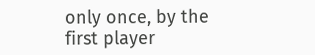only once, by the first player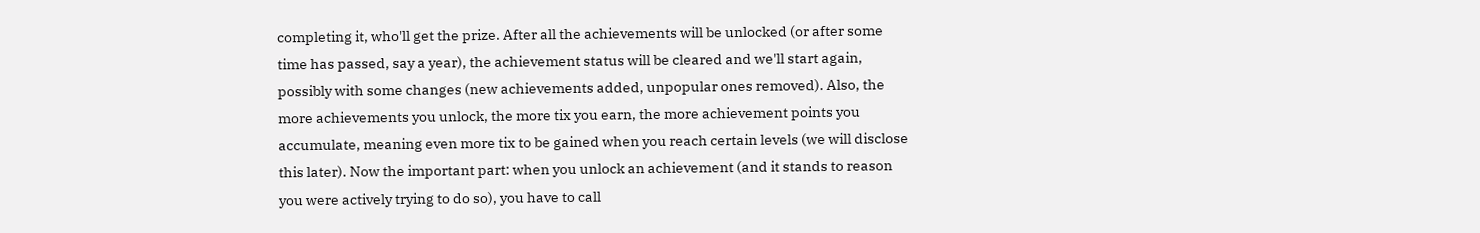completing it, who'll get the prize. After all the achievements will be unlocked (or after some time has passed, say a year), the achievement status will be cleared and we'll start again, possibly with some changes (new achievements added, unpopular ones removed). Also, the more achievements you unlock, the more tix you earn, the more achievement points you accumulate, meaning even more tix to be gained when you reach certain levels (we will disclose this later). Now the important part: when you unlock an achievement (and it stands to reason you were actively trying to do so), you have to call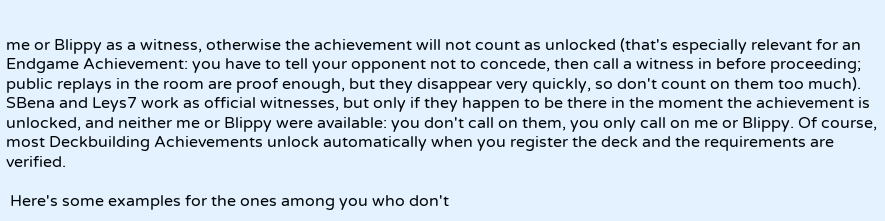me or Blippy as a witness, otherwise the achievement will not count as unlocked (that's especially relevant for an Endgame Achievement: you have to tell your opponent not to concede, then call a witness in before proceeding; public replays in the room are proof enough, but they disappear very quickly, so don't count on them too much). SBena and Leys7 work as official witnesses, but only if they happen to be there in the moment the achievement is unlocked, and neither me or Blippy were available: you don't call on them, you only call on me or Blippy. Of course, most Deckbuilding Achievements unlock automatically when you register the deck and the requirements are verified.

 Here's some examples for the ones among you who don't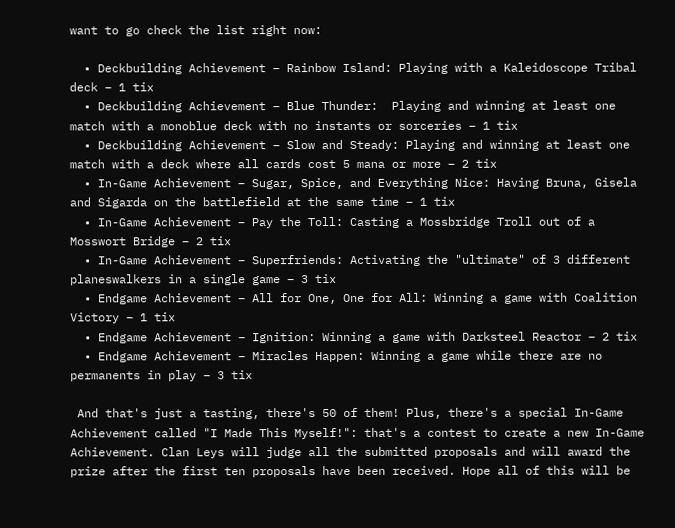want to go check the list right now:

  • Deckbuilding Achievement – Rainbow Island: Playing with a Kaleidoscope Tribal deck – 1 tix
  • Deckbuilding Achievement – Blue Thunder:  Playing and winning at least one match with a monoblue deck with no instants or sorceries – 1 tix
  • Deckbuilding Achievement – Slow and Steady: Playing and winning at least one match with a deck where all cards cost 5 mana or more – 2 tix
  • In-Game Achievement – Sugar, Spice, and Everything Nice: Having Bruna, Gisela and Sigarda on the battlefield at the same time – 1 tix
  • In-Game Achievement – Pay the Toll: Casting a Mossbridge Troll out of a Mosswort Bridge – 2 tix
  • In-Game Achievement – Superfriends: Activating the "ultimate" of 3 different planeswalkers in a single game – 3 tix
  • Endgame Achievement – All for One, One for All: Winning a game with Coalition Victory – 1 tix
  • Endgame Achievement – Ignition: Winning a game with Darksteel Reactor – 2 tix
  • Endgame Achievement – Miracles Happen: Winning a game while there are no permanents in play – 3 tix

 And that's just a tasting, there's 50 of them! Plus, there's a special In-Game Achievement called "I Made This Myself!": that's a contest to create a new In-Game Achievement. Clan Leys will judge all the submitted proposals and will award the prize after the first ten proposals have been received. Hope all of this will be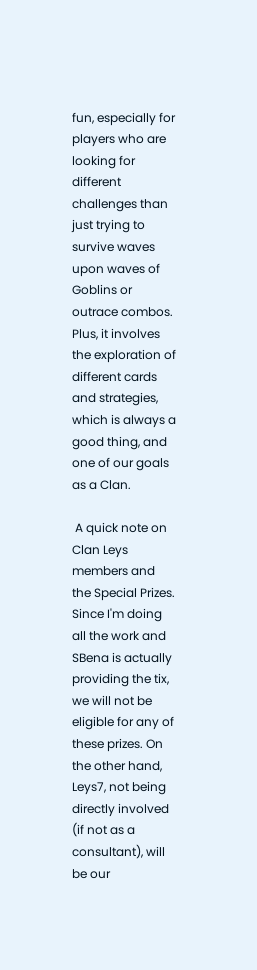fun, especially for players who are looking for different challenges than just trying to survive waves upon waves of Goblins or outrace combos. Plus, it involves the exploration of different cards and strategies, which is always a good thing, and one of our goals as a Clan.

 A quick note on Clan Leys members and the Special Prizes. Since I'm doing all the work and SBena is actually providing the tix, we will not be eligible for any of these prizes. On the other hand, Leys7, not being directly involved (if not as a consultant), will be our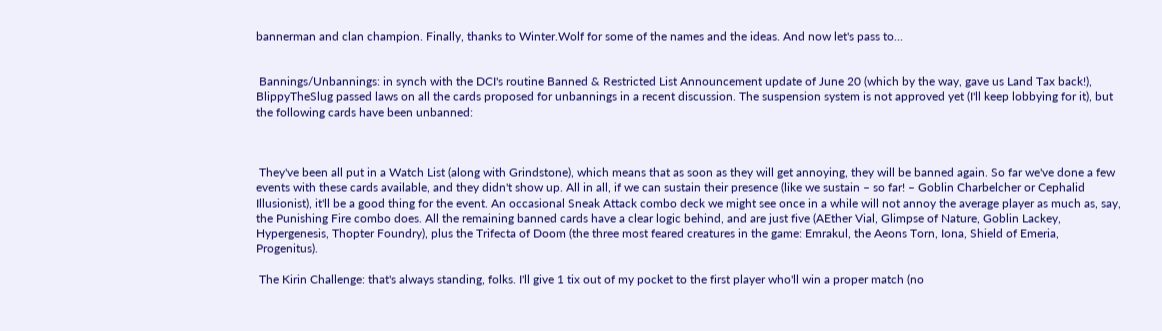bannerman and clan champion. Finally, thanks to Winter.Wolf for some of the names and the ideas. And now let's pass to...


 Bannings/Unbannings: in synch with the DCI's routine Banned & Restricted List Announcement update of June 20 (which by the way, gave us Land Tax back!), BlippyTheSlug passed laws on all the cards proposed for unbannings in a recent discussion. The suspension system is not approved yet (I'll keep lobbying for it), but the following cards have been unbanned:



 They've been all put in a Watch List (along with Grindstone), which means that as soon as they will get annoying, they will be banned again. So far we've done a few events with these cards available, and they didn't show up. All in all, if we can sustain their presence (like we sustain – so far! – Goblin Charbelcher or Cephalid Illusionist), it'll be a good thing for the event. An occasional Sneak Attack combo deck we might see once in a while will not annoy the average player as much as, say, the Punishing Fire combo does. All the remaining banned cards have a clear logic behind, and are just five (AEther Vial, Glimpse of Nature, Goblin Lackey, Hypergenesis, Thopter Foundry), plus the Trifecta of Doom (the three most feared creatures in the game: Emrakul, the Aeons Torn, Iona, Shield of Emeria, Progenitus).

 The Kirin Challenge: that's always standing, folks. I'll give 1 tix out of my pocket to the first player who'll win a proper match (no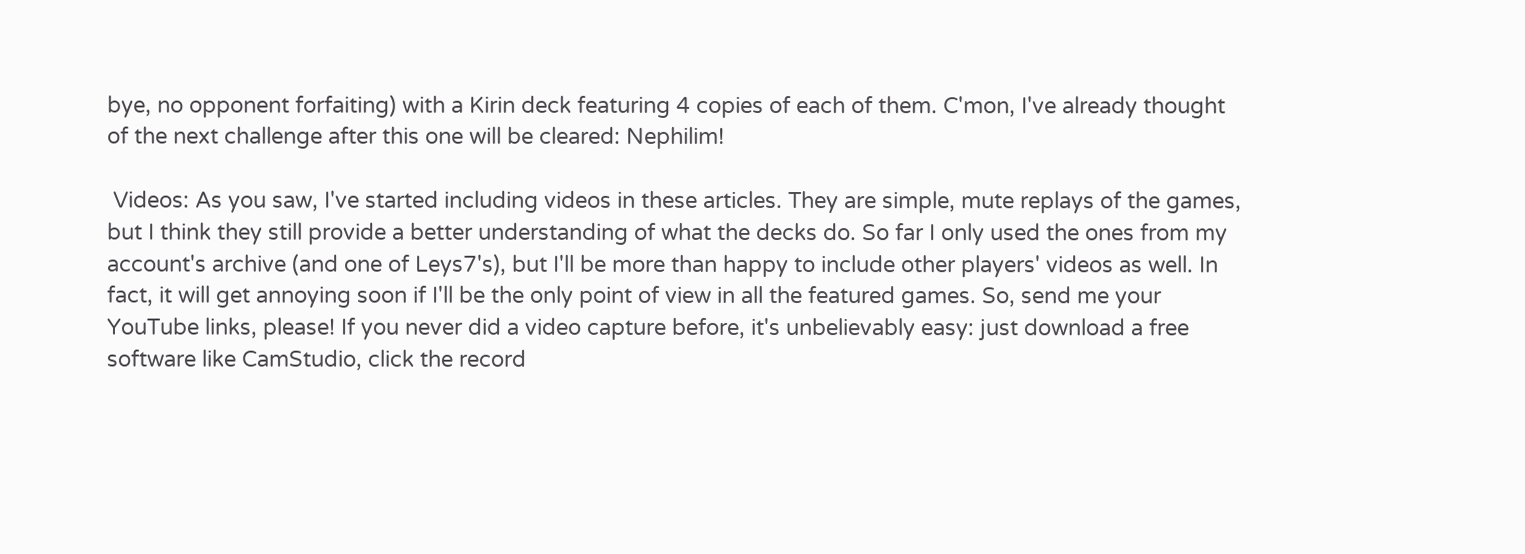bye, no opponent forfaiting) with a Kirin deck featuring 4 copies of each of them. C'mon, I've already thought of the next challenge after this one will be cleared: Nephilim!

 Videos: As you saw, I've started including videos in these articles. They are simple, mute replays of the games, but I think they still provide a better understanding of what the decks do. So far I only used the ones from my account's archive (and one of Leys7's), but I'll be more than happy to include other players' videos as well. In fact, it will get annoying soon if I'll be the only point of view in all the featured games. So, send me your YouTube links, please! If you never did a video capture before, it's unbelievably easy: just download a free software like CamStudio, click the record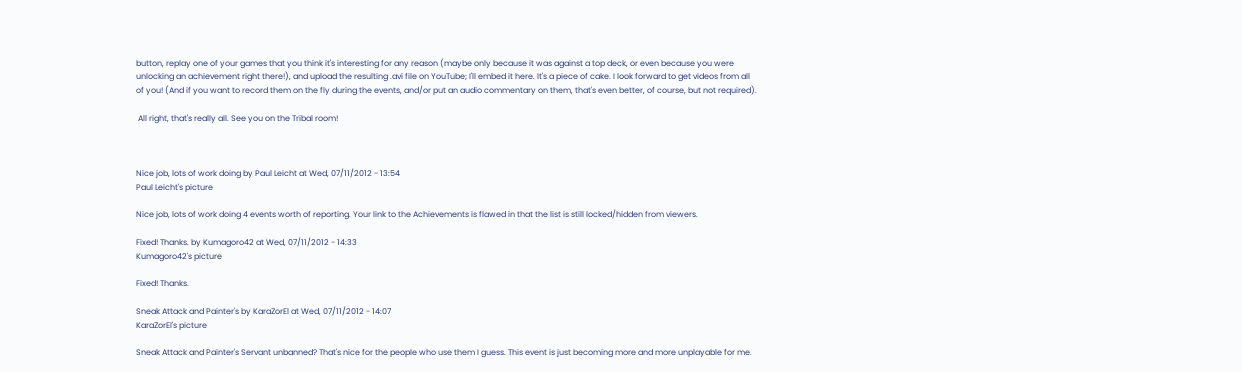button, replay one of your games that you think it's interesting for any reason (maybe only because it was against a top deck, or even because you were unlocking an achievement right there!), and upload the resulting .avi file on YouTube; I'll embed it here. It's a piece of cake. I look forward to get videos from all of you! (And if you want to record them on the fly during the events, and/or put an audio commentary on them, that's even better, of course, but not required).

 All right, that's really all. See you on the Tribal room!



Nice job, lots of work doing by Paul Leicht at Wed, 07/11/2012 - 13:54
Paul Leicht's picture

Nice job, lots of work doing 4 events worth of reporting. Your link to the Achievements is flawed in that the list is still locked/hidden from viewers.

Fixed! Thanks. by Kumagoro42 at Wed, 07/11/2012 - 14:33
Kumagoro42's picture

Fixed! Thanks.

Sneak Attack and Painter's by KaraZorEl at Wed, 07/11/2012 - 14:07
KaraZorEl's picture

Sneak Attack and Painter's Servant unbanned? That's nice for the people who use them I guess. This event is just becoming more and more unplayable for me.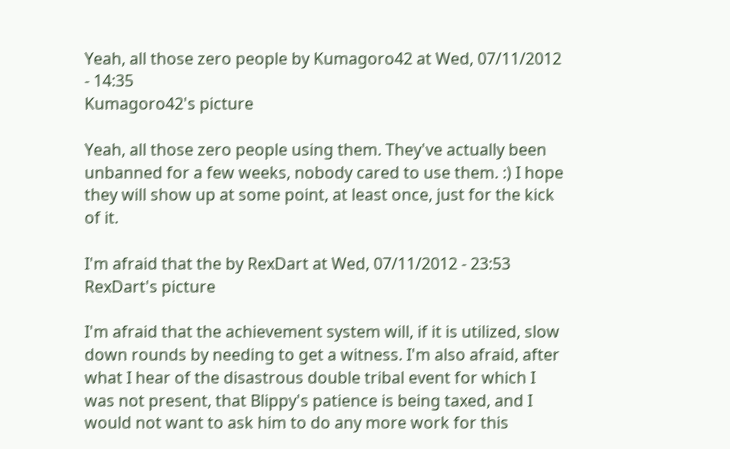Yeah, all those zero people by Kumagoro42 at Wed, 07/11/2012 - 14:35
Kumagoro42's picture

Yeah, all those zero people using them. They've actually been unbanned for a few weeks, nobody cared to use them. :) I hope they will show up at some point, at least once, just for the kick of it.

I'm afraid that the by RexDart at Wed, 07/11/2012 - 23:53
RexDart's picture

I'm afraid that the achievement system will, if it is utilized, slow down rounds by needing to get a witness. I'm also afraid, after what I hear of the disastrous double tribal event for which I was not present, that Blippy's patience is being taxed, and I would not want to ask him to do any more work for this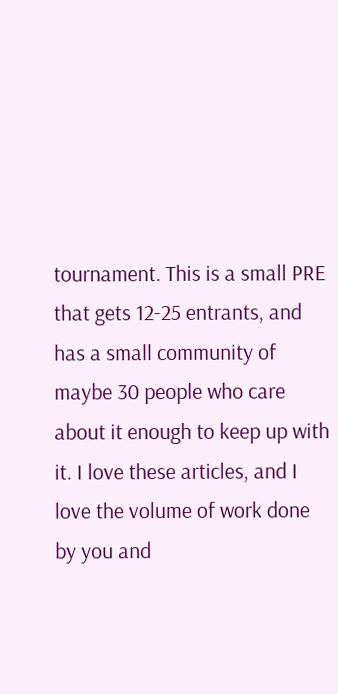tournament. This is a small PRE that gets 12-25 entrants, and has a small community of maybe 30 people who care about it enough to keep up with it. I love these articles, and I love the volume of work done by you and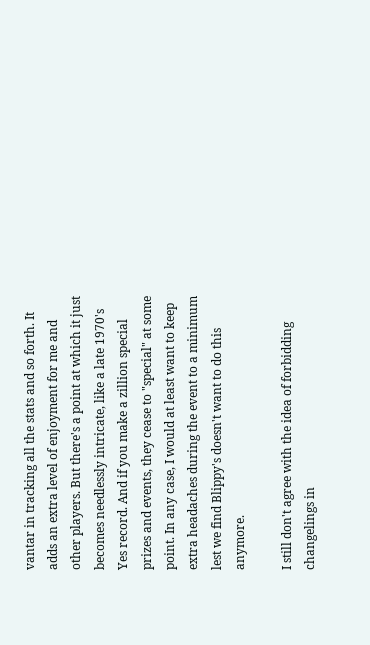vantar in tracking all the stats and so forth. It adds an extra level of enjoyment for me and other players. But there's a point at which it just becomes needlessly intricate, like a late 1970's Yes record. And if you make a zillion special prizes and events, they cease to "special" at some point. In any case, I would at least want to keep extra headaches during the event to a minimum lest we find Blippy's doesn't want to do this anymore.

I still don't agree with the idea of forbidding changelings in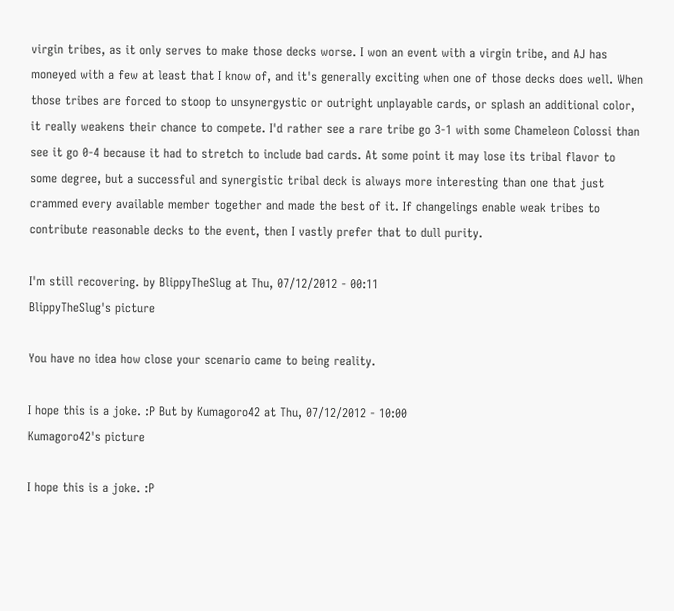virgin tribes, as it only serves to make those decks worse. I won an event with a virgin tribe, and AJ has moneyed with a few at least that I know of, and it's generally exciting when one of those decks does well. When those tribes are forced to stoop to unsynergystic or outright unplayable cards, or splash an additional color, it really weakens their chance to compete. I'd rather see a rare tribe go 3-1 with some Chameleon Colossi than see it go 0-4 because it had to stretch to include bad cards. At some point it may lose its tribal flavor to some degree, but a successful and synergistic tribal deck is always more interesting than one that just crammed every available member together and made the best of it. If changelings enable weak tribes to contribute reasonable decks to the event, then I vastly prefer that to dull purity.

I'm still recovering. by BlippyTheSlug at Thu, 07/12/2012 - 00:11
BlippyTheSlug's picture

You have no idea how close your scenario came to being reality.

I hope this is a joke. :P But by Kumagoro42 at Thu, 07/12/2012 - 10:00
Kumagoro42's picture

I hope this is a joke. :P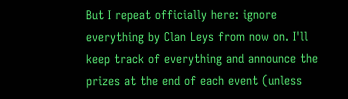But I repeat officially here: ignore everything by Clan Leys from now on. I'll keep track of everything and announce the prizes at the end of each event (unless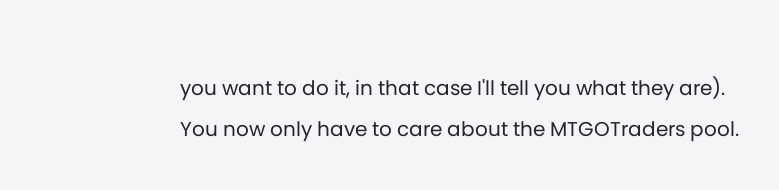you want to do it, in that case I'll tell you what they are).
You now only have to care about the MTGOTraders pool.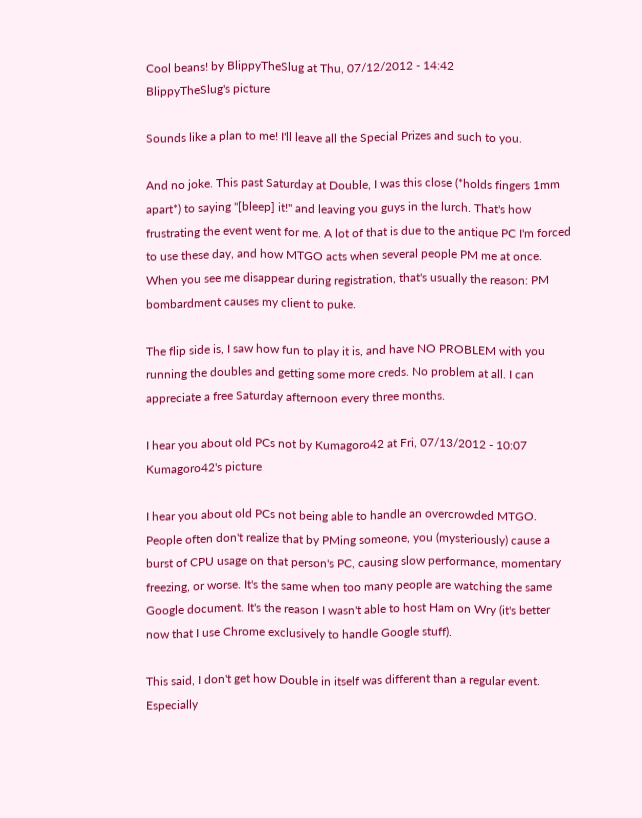Cool beans! by BlippyTheSlug at Thu, 07/12/2012 - 14:42
BlippyTheSlug's picture

Sounds like a plan to me! I'll leave all the Special Prizes and such to you.

And no joke. This past Saturday at Double, I was this close (*holds fingers 1mm apart*) to saying "[bleep] it!" and leaving you guys in the lurch. That's how frustrating the event went for me. A lot of that is due to the antique PC I'm forced to use these day, and how MTGO acts when several people PM me at once. When you see me disappear during registration, that's usually the reason: PM bombardment causes my client to puke.

The flip side is, I saw how fun to play it is, and have NO PROBLEM with you running the doubles and getting some more creds. No problem at all. I can appreciate a free Saturday afternoon every three months.

I hear you about old PCs not by Kumagoro42 at Fri, 07/13/2012 - 10:07
Kumagoro42's picture

I hear you about old PCs not being able to handle an overcrowded MTGO. People often don't realize that by PMing someone, you (mysteriously) cause a burst of CPU usage on that person's PC, causing slow performance, momentary freezing, or worse. It's the same when too many people are watching the same Google document. It's the reason I wasn't able to host Ham on Wry (it's better now that I use Chrome exclusively to handle Google stuff).

This said, I don't get how Double in itself was different than a regular event. Especially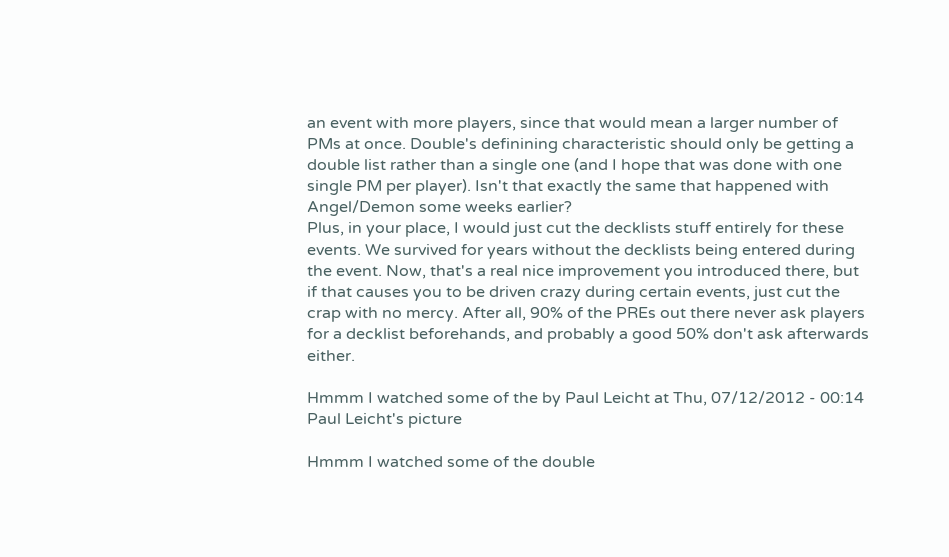an event with more players, since that would mean a larger number of PMs at once. Double's definining characteristic should only be getting a double list rather than a single one (and I hope that was done with one single PM per player). Isn't that exactly the same that happened with Angel/Demon some weeks earlier?
Plus, in your place, I would just cut the decklists stuff entirely for these events. We survived for years without the decklists being entered during the event. Now, that's a real nice improvement you introduced there, but if that causes you to be driven crazy during certain events, just cut the crap with no mercy. After all, 90% of the PREs out there never ask players for a decklist beforehands, and probably a good 50% don't ask afterwards either.

Hmmm I watched some of the by Paul Leicht at Thu, 07/12/2012 - 00:14
Paul Leicht's picture

Hmmm I watched some of the double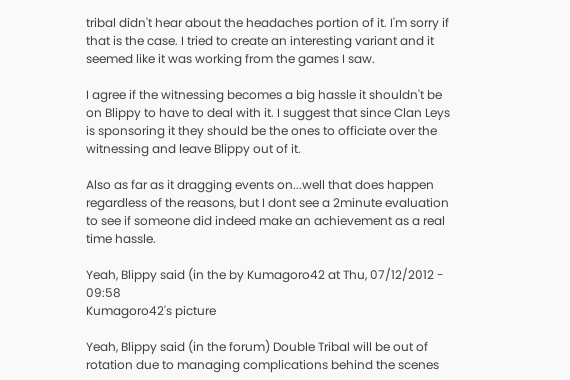tribal didn't hear about the headaches portion of it. I'm sorry if that is the case. I tried to create an interesting variant and it seemed like it was working from the games I saw.

I agree if the witnessing becomes a big hassle it shouldn't be on Blippy to have to deal with it. I suggest that since Clan Leys is sponsoring it they should be the ones to officiate over the witnessing and leave Blippy out of it.

Also as far as it dragging events on...well that does happen regardless of the reasons, but I dont see a 2minute evaluation to see if someone did indeed make an achievement as a real time hassle.

Yeah, Blippy said (in the by Kumagoro42 at Thu, 07/12/2012 - 09:58
Kumagoro42's picture

Yeah, Blippy said (in the forum) Double Tribal will be out of rotation due to managing complications behind the scenes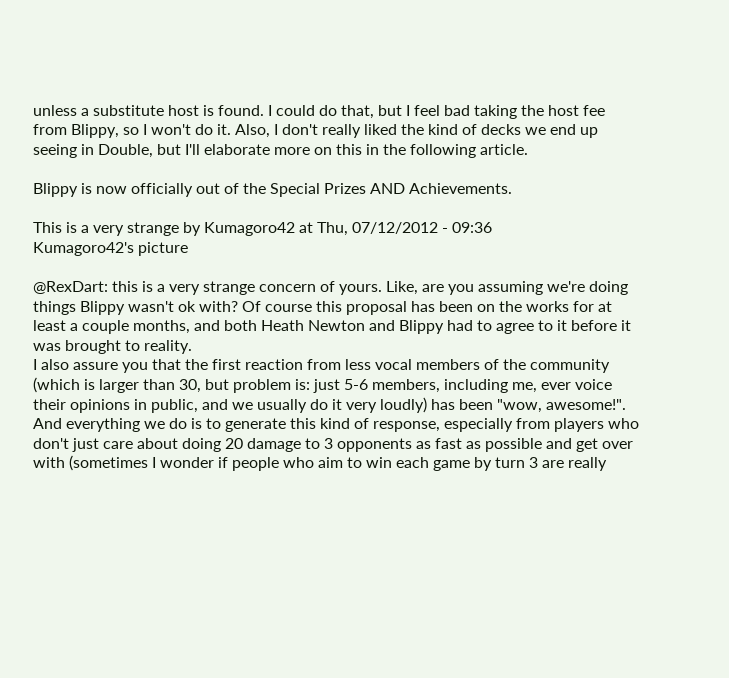unless a substitute host is found. I could do that, but I feel bad taking the host fee from Blippy, so I won't do it. Also, I don't really liked the kind of decks we end up seeing in Double, but I'll elaborate more on this in the following article.

Blippy is now officially out of the Special Prizes AND Achievements.

This is a very strange by Kumagoro42 at Thu, 07/12/2012 - 09:36
Kumagoro42's picture

@RexDart: this is a very strange concern of yours. Like, are you assuming we're doing things Blippy wasn't ok with? Of course this proposal has been on the works for at least a couple months, and both Heath Newton and Blippy had to agree to it before it was brought to reality.
I also assure you that the first reaction from less vocal members of the community (which is larger than 30, but problem is: just 5-6 members, including me, ever voice their opinions in public, and we usually do it very loudly) has been "wow, awesome!". And everything we do is to generate this kind of response, especially from players who don't just care about doing 20 damage to 3 opponents as fast as possible and get over with (sometimes I wonder if people who aim to win each game by turn 3 are really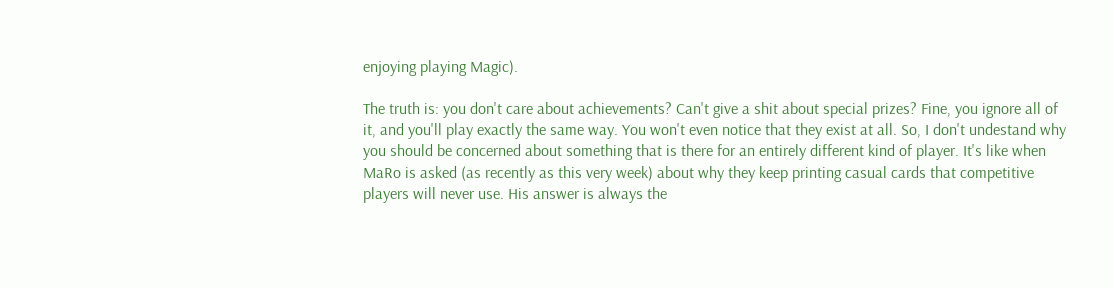enjoying playing Magic).

The truth is: you don't care about achievements? Can't give a shit about special prizes? Fine, you ignore all of it, and you'll play exactly the same way. You won't even notice that they exist at all. So, I don't undestand why you should be concerned about something that is there for an entirely different kind of player. It's like when MaRo is asked (as recently as this very week) about why they keep printing casual cards that competitive players will never use. His answer is always the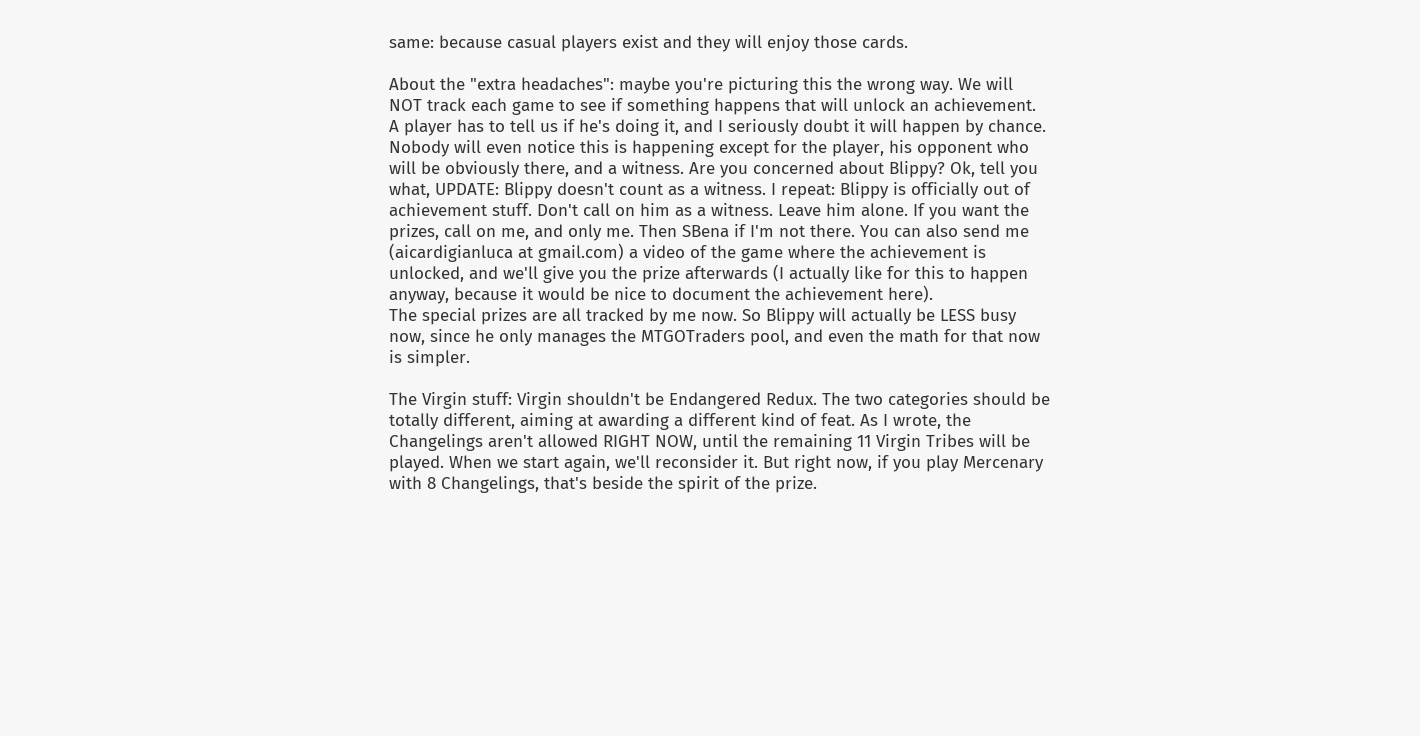same: because casual players exist and they will enjoy those cards.

About the "extra headaches": maybe you're picturing this the wrong way. We will NOT track each game to see if something happens that will unlock an achievement. A player has to tell us if he's doing it, and I seriously doubt it will happen by chance. Nobody will even notice this is happening except for the player, his opponent who will be obviously there, and a witness. Are you concerned about Blippy? Ok, tell you what, UPDATE: Blippy doesn't count as a witness. I repeat: Blippy is officially out of achievement stuff. Don't call on him as a witness. Leave him alone. If you want the prizes, call on me, and only me. Then SBena if I'm not there. You can also send me (aicardigianluca at gmail.com) a video of the game where the achievement is unlocked, and we'll give you the prize afterwards (I actually like for this to happen anyway, because it would be nice to document the achievement here).
The special prizes are all tracked by me now. So Blippy will actually be LESS busy now, since he only manages the MTGOTraders pool, and even the math for that now is simpler.

The Virgin stuff: Virgin shouldn't be Endangered Redux. The two categories should be totally different, aiming at awarding a different kind of feat. As I wrote, the Changelings aren't allowed RIGHT NOW, until the remaining 11 Virgin Tribes will be played. When we start again, we'll reconsider it. But right now, if you play Mercenary with 8 Changelings, that's beside the spirit of the prize.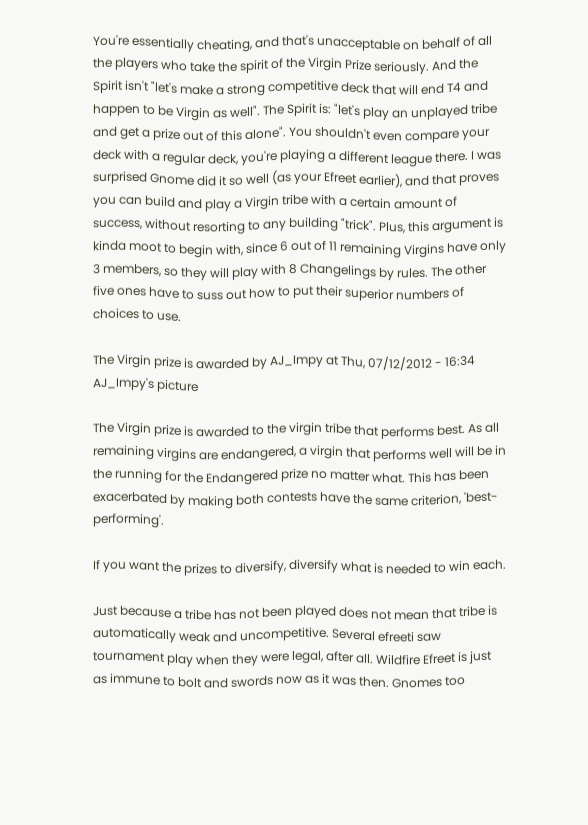You're essentially cheating, and that's unacceptable on behalf of all the players who take the spirit of the Virgin Prize seriously. And the Spirit isn't "let's make a strong competitive deck that will end T4 and happen to be Virgin as well". The Spirit is: "let's play an unplayed tribe and get a prize out of this alone". You shouldn't even compare your deck with a regular deck, you're playing a different league there. I was surprised Gnome did it so well (as your Efreet earlier), and that proves you can build and play a Virgin tribe with a certain amount of success, without resorting to any building "trick". Plus, this argument is kinda moot to begin with, since 6 out of 11 remaining Virgins have only 3 members, so they will play with 8 Changelings by rules. The other five ones have to suss out how to put their superior numbers of choices to use.

The Virgin prize is awarded by AJ_Impy at Thu, 07/12/2012 - 16:34
AJ_Impy's picture

The Virgin prize is awarded to the virgin tribe that performs best. As all remaining virgins are endangered, a virgin that performs well will be in the running for the Endangered prize no matter what. This has been exacerbated by making both contests have the same criterion, 'best-performing'.

If you want the prizes to diversify, diversify what is needed to win each.

Just because a tribe has not been played does not mean that tribe is automatically weak and uncompetitive. Several efreeti saw tournament play when they were legal, after all. Wildfire Efreet is just as immune to bolt and swords now as it was then. Gnomes too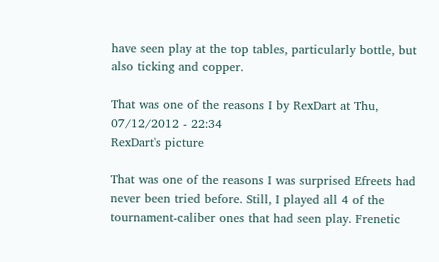have seen play at the top tables, particularly bottle, but also ticking and copper.

That was one of the reasons I by RexDart at Thu, 07/12/2012 - 22:34
RexDart's picture

That was one of the reasons I was surprised Efreets had never been tried before. Still, I played all 4 of the tournament-caliber ones that had seen play. Frenetic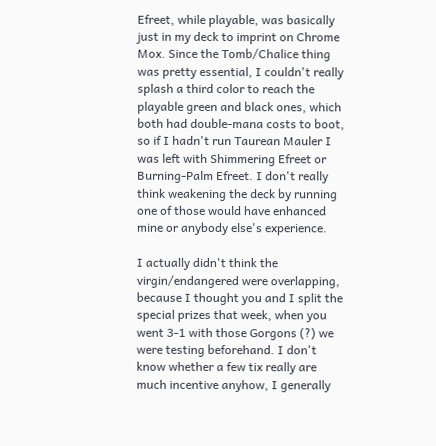Efreet, while playable, was basically just in my deck to imprint on Chrome Mox. Since the Tomb/Chalice thing was pretty essential, I couldn't really splash a third color to reach the playable green and black ones, which both had double-mana costs to boot, so if I hadn't run Taurean Mauler I was left with Shimmering Efreet or Burning-Palm Efreet. I don't really think weakening the deck by running one of those would have enhanced mine or anybody else's experience.

I actually didn't think the virgin/endangered were overlapping, because I thought you and I split the special prizes that week, when you went 3-1 with those Gorgons (?) we were testing beforehand. I don't know whether a few tix really are much incentive anyhow, I generally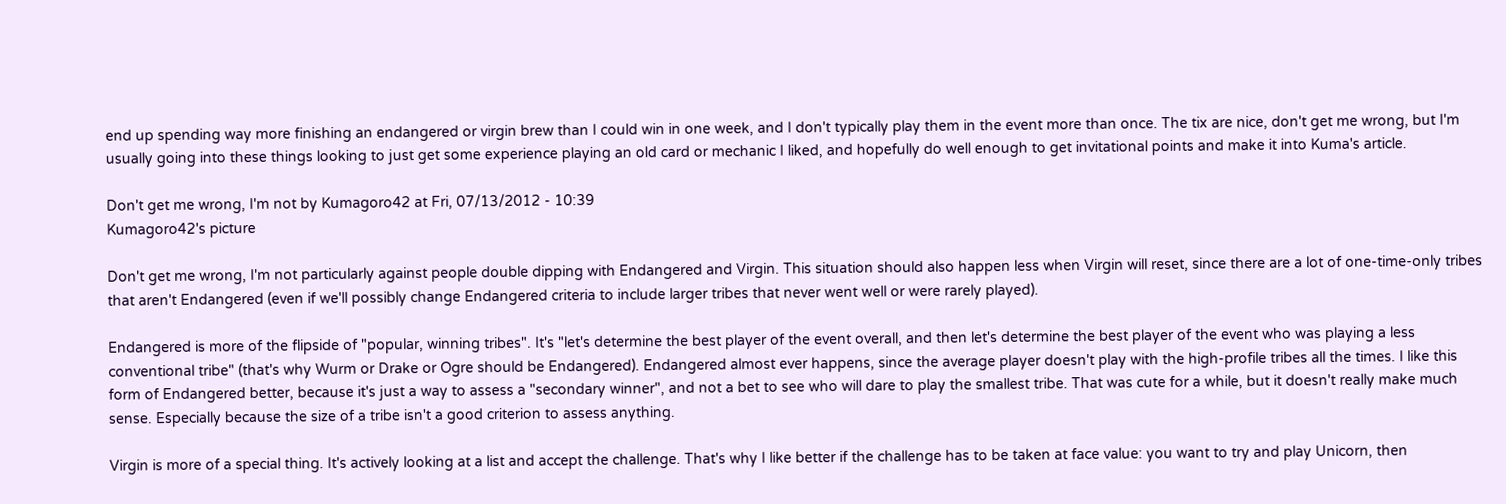end up spending way more finishing an endangered or virgin brew than I could win in one week, and I don't typically play them in the event more than once. The tix are nice, don't get me wrong, but I'm usually going into these things looking to just get some experience playing an old card or mechanic I liked, and hopefully do well enough to get invitational points and make it into Kuma's article.

Don't get me wrong, I'm not by Kumagoro42 at Fri, 07/13/2012 - 10:39
Kumagoro42's picture

Don't get me wrong, I'm not particularly against people double dipping with Endangered and Virgin. This situation should also happen less when Virgin will reset, since there are a lot of one-time-only tribes that aren't Endangered (even if we'll possibly change Endangered criteria to include larger tribes that never went well or were rarely played).

Endangered is more of the flipside of "popular, winning tribes". It's "let's determine the best player of the event overall, and then let's determine the best player of the event who was playing a less conventional tribe" (that's why Wurm or Drake or Ogre should be Endangered). Endangered almost ever happens, since the average player doesn't play with the high-profile tribes all the times. I like this form of Endangered better, because it's just a way to assess a "secondary winner", and not a bet to see who will dare to play the smallest tribe. That was cute for a while, but it doesn't really make much sense. Especially because the size of a tribe isn't a good criterion to assess anything.

Virgin is more of a special thing. It's actively looking at a list and accept the challenge. That's why I like better if the challenge has to be taken at face value: you want to try and play Unicorn, then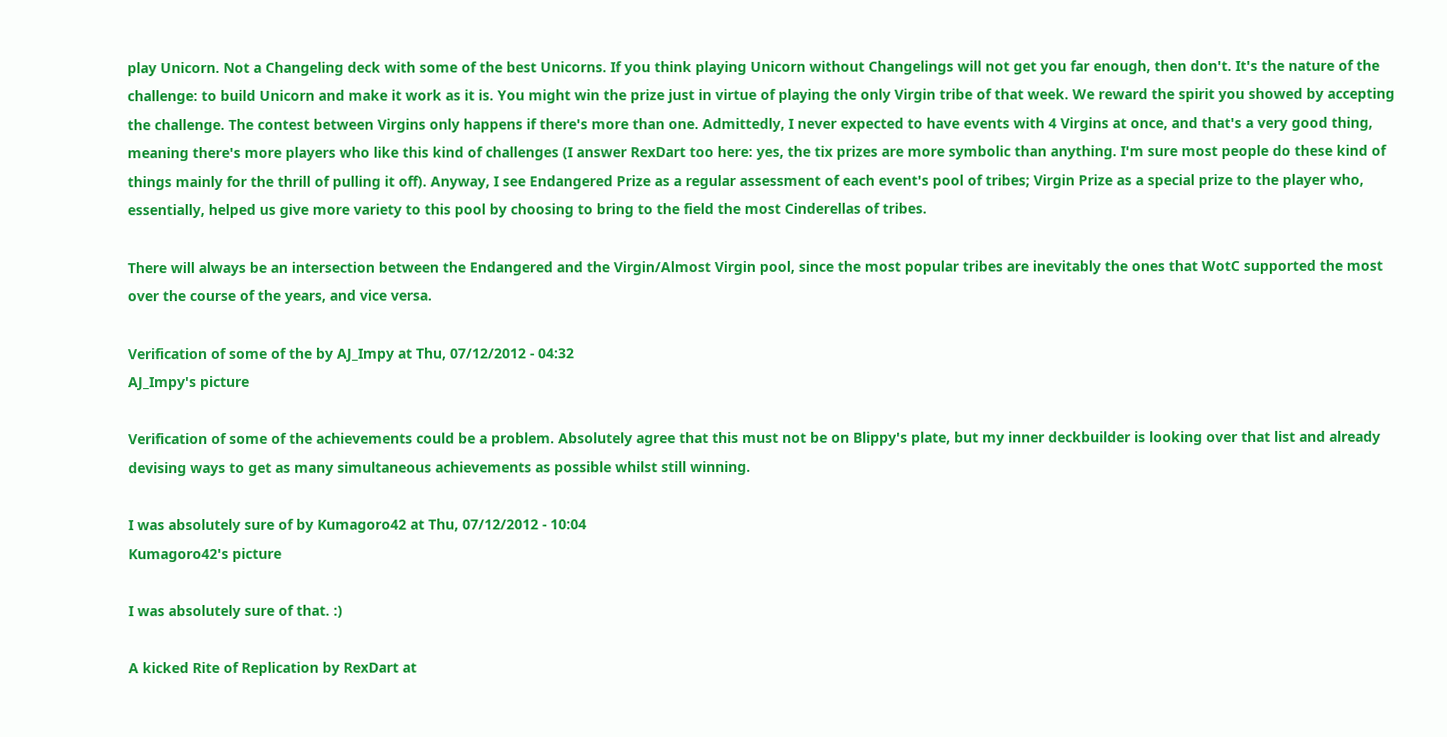play Unicorn. Not a Changeling deck with some of the best Unicorns. If you think playing Unicorn without Changelings will not get you far enough, then don't. It's the nature of the challenge: to build Unicorn and make it work as it is. You might win the prize just in virtue of playing the only Virgin tribe of that week. We reward the spirit you showed by accepting the challenge. The contest between Virgins only happens if there's more than one. Admittedly, I never expected to have events with 4 Virgins at once, and that's a very good thing, meaning there's more players who like this kind of challenges (I answer RexDart too here: yes, the tix prizes are more symbolic than anything. I'm sure most people do these kind of things mainly for the thrill of pulling it off). Anyway, I see Endangered Prize as a regular assessment of each event's pool of tribes; Virgin Prize as a special prize to the player who, essentially, helped us give more variety to this pool by choosing to bring to the field the most Cinderellas of tribes.

There will always be an intersection between the Endangered and the Virgin/Almost Virgin pool, since the most popular tribes are inevitably the ones that WotC supported the most over the course of the years, and vice versa.

Verification of some of the by AJ_Impy at Thu, 07/12/2012 - 04:32
AJ_Impy's picture

Verification of some of the achievements could be a problem. Absolutely agree that this must not be on Blippy's plate, but my inner deckbuilder is looking over that list and already devising ways to get as many simultaneous achievements as possible whilst still winning.

I was absolutely sure of by Kumagoro42 at Thu, 07/12/2012 - 10:04
Kumagoro42's picture

I was absolutely sure of that. :)

A kicked Rite of Replication by RexDart at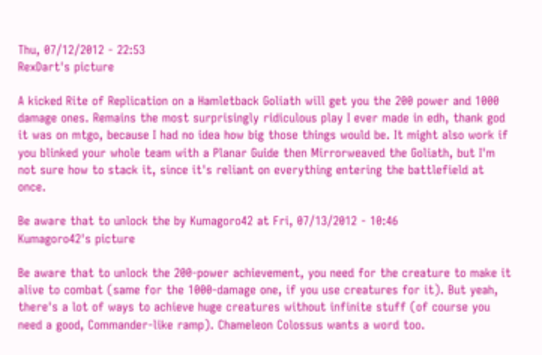Thu, 07/12/2012 - 22:53
RexDart's picture

A kicked Rite of Replication on a Hamletback Goliath will get you the 200 power and 1000 damage ones. Remains the most surprisingly ridiculous play I ever made in edh, thank god it was on mtgo, because I had no idea how big those things would be. It might also work if you blinked your whole team with a Planar Guide then Mirrorweaved the Goliath, but I'm not sure how to stack it, since it's reliant on everything entering the battlefield at once.

Be aware that to unlock the by Kumagoro42 at Fri, 07/13/2012 - 10:46
Kumagoro42's picture

Be aware that to unlock the 200-power achievement, you need for the creature to make it alive to combat (same for the 1000-damage one, if you use creatures for it). But yeah, there's a lot of ways to achieve huge creatures without infinite stuff (of course you need a good, Commander-like ramp). Chameleon Colossus wants a word too.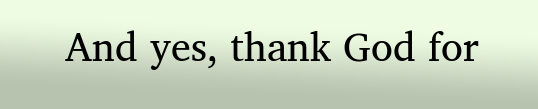And yes, thank God for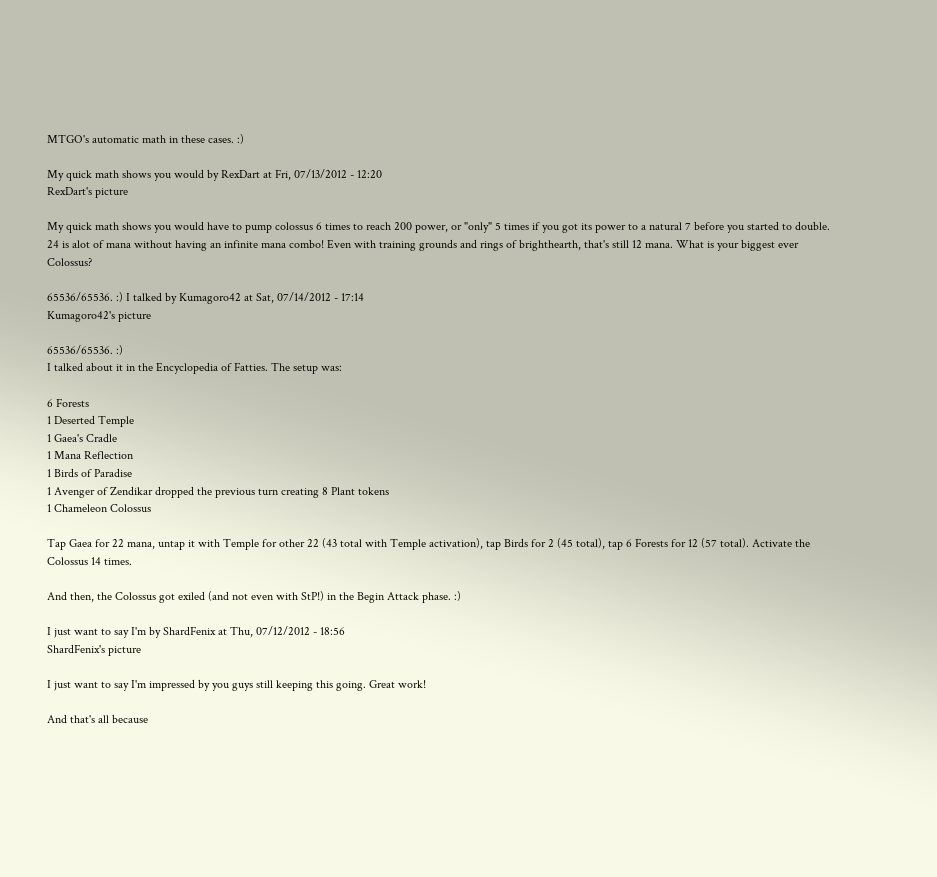MTGO's automatic math in these cases. :)

My quick math shows you would by RexDart at Fri, 07/13/2012 - 12:20
RexDart's picture

My quick math shows you would have to pump colossus 6 times to reach 200 power, or "only" 5 times if you got its power to a natural 7 before you started to double. 24 is alot of mana without having an infinite mana combo! Even with training grounds and rings of brighthearth, that's still 12 mana. What is your biggest ever Colossus?

65536/65536. :) I talked by Kumagoro42 at Sat, 07/14/2012 - 17:14
Kumagoro42's picture

65536/65536. :)
I talked about it in the Encyclopedia of Fatties. The setup was:

6 Forests
1 Deserted Temple
1 Gaea's Cradle
1 Mana Reflection
1 Birds of Paradise
1 Avenger of Zendikar dropped the previous turn creating 8 Plant tokens
1 Chameleon Colossus

Tap Gaea for 22 mana, untap it with Temple for other 22 (43 total with Temple activation), tap Birds for 2 (45 total), tap 6 Forests for 12 (57 total). Activate the Colossus 14 times.

And then, the Colossus got exiled (and not even with StP!) in the Begin Attack phase. :)

I just want to say I'm by ShardFenix at Thu, 07/12/2012 - 18:56
ShardFenix's picture

I just want to say I'm impressed by you guys still keeping this going. Great work!

And that's all because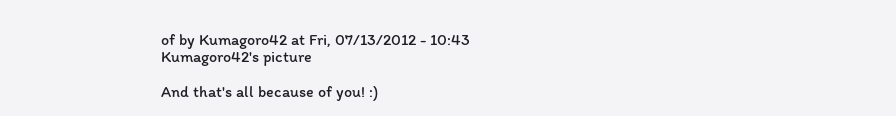of by Kumagoro42 at Fri, 07/13/2012 - 10:43
Kumagoro42's picture

And that's all because of you! :)